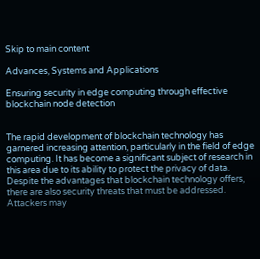Skip to main content

Advances, Systems and Applications

Ensuring security in edge computing through effective blockchain node detection


The rapid development of blockchain technology has garnered increasing attention, particularly in the field of edge computing. It has become a significant subject of research in this area due to its ability to protect the privacy of data. Despite the advantages that blockchain technology offers, there are also security threats that must be addressed. Attackers may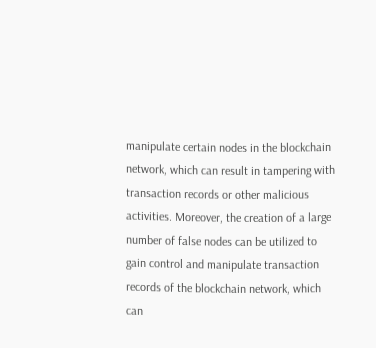manipulate certain nodes in the blockchain network, which can result in tampering with transaction records or other malicious activities. Moreover, the creation of a large number of false nodes can be utilized to gain control and manipulate transaction records of the blockchain network, which can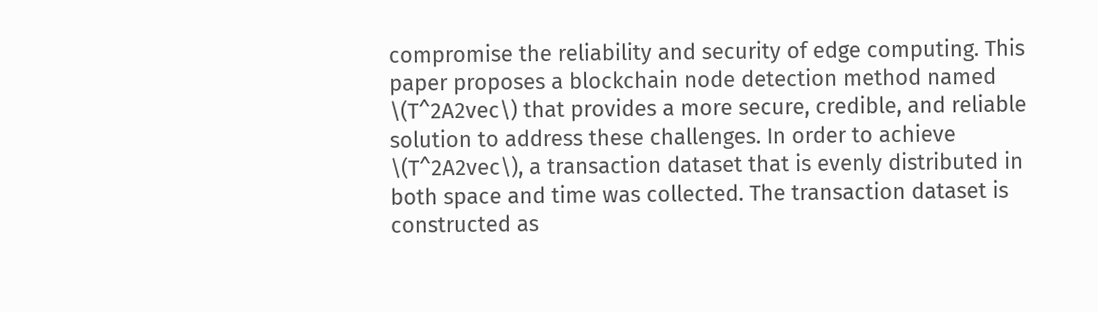compromise the reliability and security of edge computing. This paper proposes a blockchain node detection method named \(T^2A2vec\) that provides a more secure, credible, and reliable solution to address these challenges. In order to achieve \(T^2A2vec\), a transaction dataset that is evenly distributed in both space and time was collected. The transaction dataset is constructed as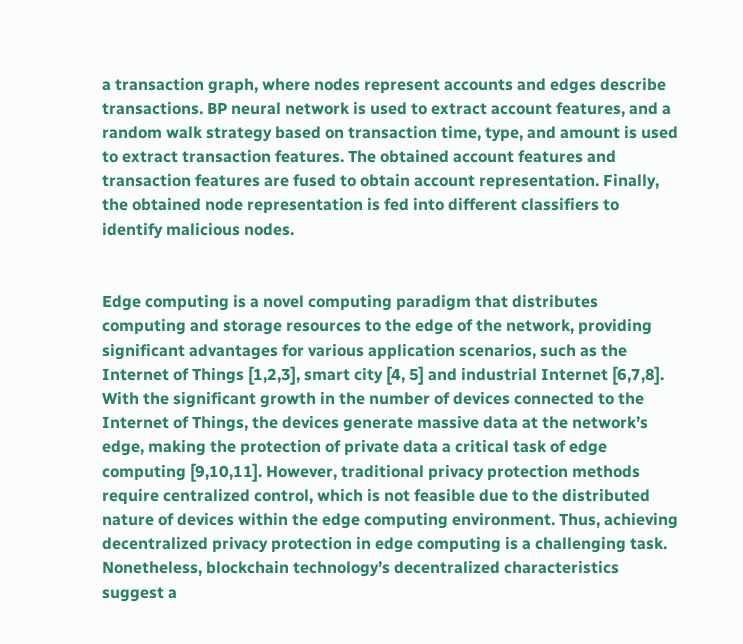a transaction graph, where nodes represent accounts and edges describe transactions. BP neural network is used to extract account features, and a random walk strategy based on transaction time, type, and amount is used to extract transaction features. The obtained account features and transaction features are fused to obtain account representation. Finally, the obtained node representation is fed into different classifiers to identify malicious nodes.


Edge computing is a novel computing paradigm that distributes computing and storage resources to the edge of the network, providing significant advantages for various application scenarios, such as the Internet of Things [1,2,3], smart city [4, 5] and industrial Internet [6,7,8]. With the significant growth in the number of devices connected to the Internet of Things, the devices generate massive data at the network’s edge, making the protection of private data a critical task of edge computing [9,10,11]. However, traditional privacy protection methods require centralized control, which is not feasible due to the distributed nature of devices within the edge computing environment. Thus, achieving decentralized privacy protection in edge computing is a challenging task. Nonetheless, blockchain technology’s decentralized characteristics suggest a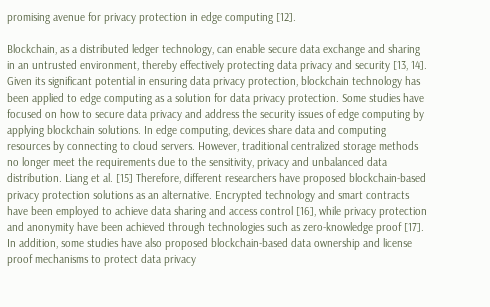promising avenue for privacy protection in edge computing [12].

Blockchain, as a distributed ledger technology, can enable secure data exchange and sharing in an untrusted environment, thereby effectively protecting data privacy and security [13, 14]. Given its significant potential in ensuring data privacy protection, blockchain technology has been applied to edge computing as a solution for data privacy protection. Some studies have focused on how to secure data privacy and address the security issues of edge computing by applying blockchain solutions. In edge computing, devices share data and computing resources by connecting to cloud servers. However, traditional centralized storage methods no longer meet the requirements due to the sensitivity, privacy and unbalanced data distribution. Liang et al. [15] Therefore, different researchers have proposed blockchain-based privacy protection solutions as an alternative. Encrypted technology and smart contracts have been employed to achieve data sharing and access control [16], while privacy protection and anonymity have been achieved through technologies such as zero-knowledge proof [17]. In addition, some studies have also proposed blockchain-based data ownership and license proof mechanisms to protect data privacy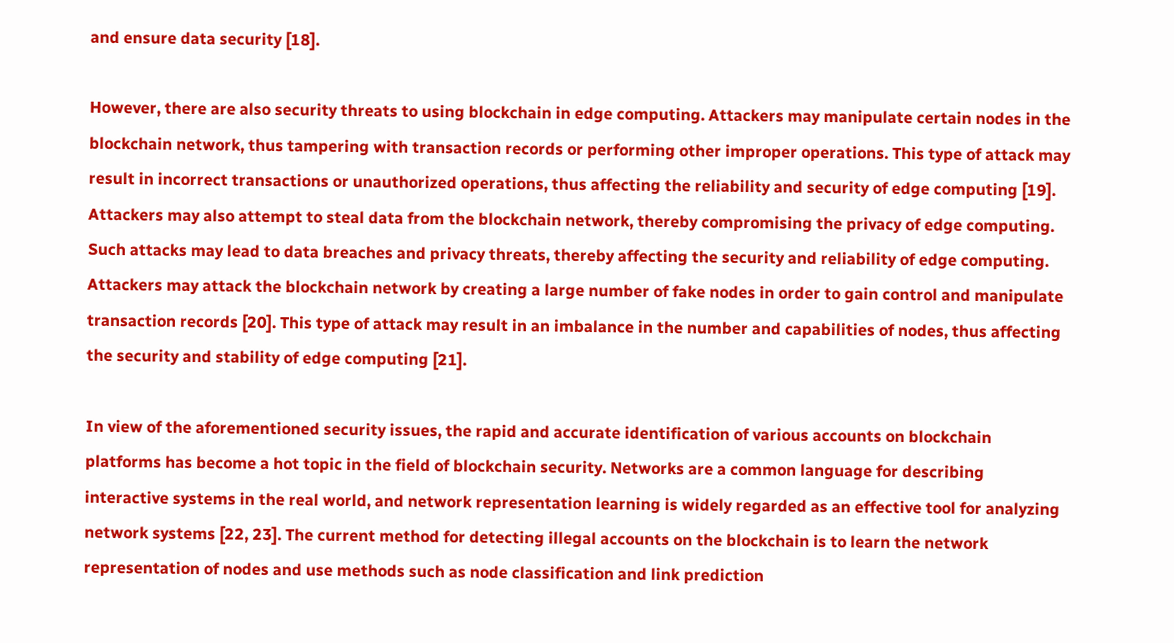and ensure data security [18].

However, there are also security threats to using blockchain in edge computing. Attackers may manipulate certain nodes in the blockchain network, thus tampering with transaction records or performing other improper operations. This type of attack may result in incorrect transactions or unauthorized operations, thus affecting the reliability and security of edge computing [19]. Attackers may also attempt to steal data from the blockchain network, thereby compromising the privacy of edge computing. Such attacks may lead to data breaches and privacy threats, thereby affecting the security and reliability of edge computing. Attackers may attack the blockchain network by creating a large number of fake nodes in order to gain control and manipulate transaction records [20]. This type of attack may result in an imbalance in the number and capabilities of nodes, thus affecting the security and stability of edge computing [21].

In view of the aforementioned security issues, the rapid and accurate identification of various accounts on blockchain platforms has become a hot topic in the field of blockchain security. Networks are a common language for describing interactive systems in the real world, and network representation learning is widely regarded as an effective tool for analyzing network systems [22, 23]. The current method for detecting illegal accounts on the blockchain is to learn the network representation of nodes and use methods such as node classification and link prediction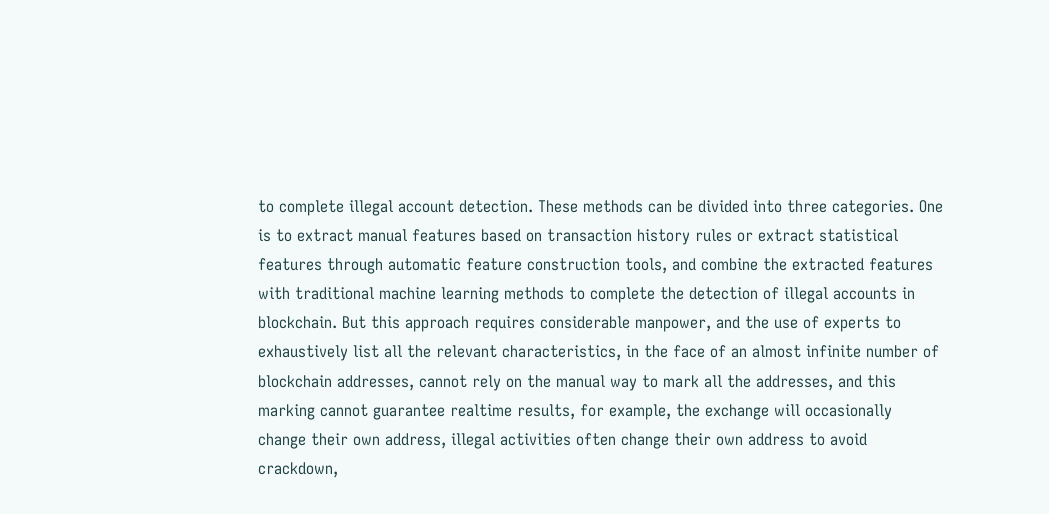to complete illegal account detection. These methods can be divided into three categories. One is to extract manual features based on transaction history rules or extract statistical features through automatic feature construction tools, and combine the extracted features with traditional machine learning methods to complete the detection of illegal accounts in blockchain. But this approach requires considerable manpower, and the use of experts to exhaustively list all the relevant characteristics, in the face of an almost infinite number of blockchain addresses, cannot rely on the manual way to mark all the addresses, and this marking cannot guarantee realtime results, for example, the exchange will occasionally change their own address, illegal activities often change their own address to avoid crackdown,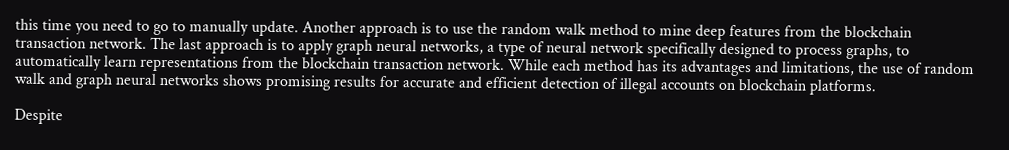this time you need to go to manually update. Another approach is to use the random walk method to mine deep features from the blockchain transaction network. The last approach is to apply graph neural networks, a type of neural network specifically designed to process graphs, to automatically learn representations from the blockchain transaction network. While each method has its advantages and limitations, the use of random walk and graph neural networks shows promising results for accurate and efficient detection of illegal accounts on blockchain platforms.

Despite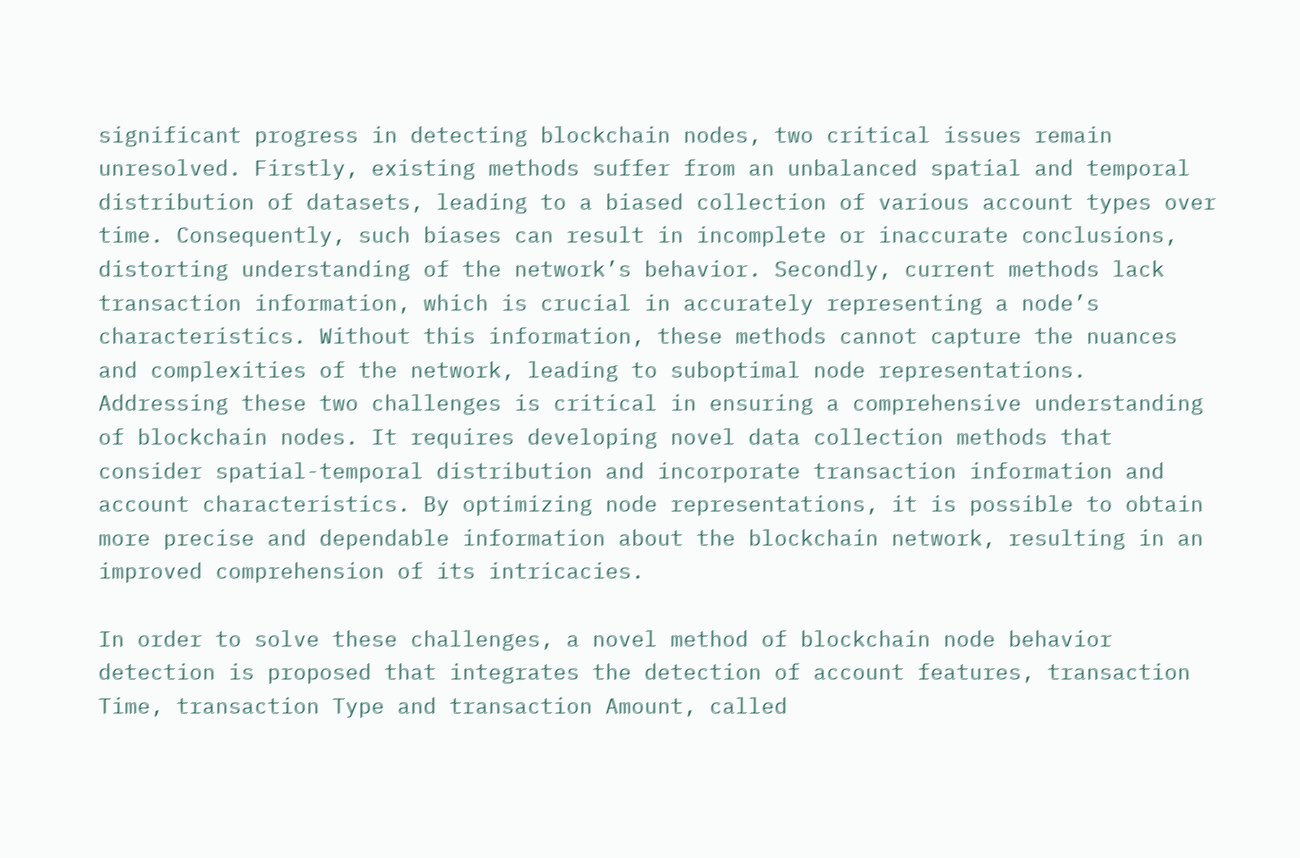significant progress in detecting blockchain nodes, two critical issues remain unresolved. Firstly, existing methods suffer from an unbalanced spatial and temporal distribution of datasets, leading to a biased collection of various account types over time. Consequently, such biases can result in incomplete or inaccurate conclusions, distorting understanding of the network’s behavior. Secondly, current methods lack transaction information, which is crucial in accurately representing a node’s characteristics. Without this information, these methods cannot capture the nuances and complexities of the network, leading to suboptimal node representations. Addressing these two challenges is critical in ensuring a comprehensive understanding of blockchain nodes. It requires developing novel data collection methods that consider spatial-temporal distribution and incorporate transaction information and account characteristics. By optimizing node representations, it is possible to obtain more precise and dependable information about the blockchain network, resulting in an improved comprehension of its intricacies.

In order to solve these challenges, a novel method of blockchain node behavior detection is proposed that integrates the detection of account features, transaction Time, transaction Type and transaction Amount, called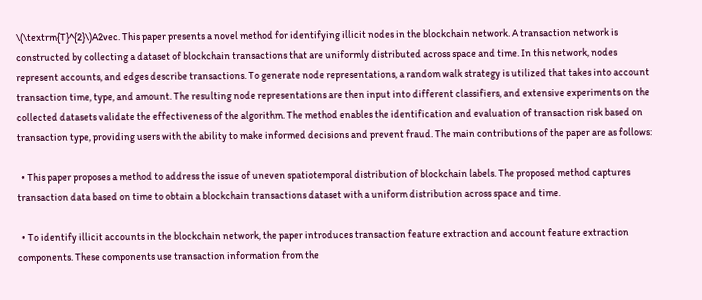\(\textrm{T}^{2}\)A2vec. This paper presents a novel method for identifying illicit nodes in the blockchain network. A transaction network is constructed by collecting a dataset of blockchain transactions that are uniformly distributed across space and time. In this network, nodes represent accounts, and edges describe transactions. To generate node representations, a random walk strategy is utilized that takes into account transaction time, type, and amount. The resulting node representations are then input into different classifiers, and extensive experiments on the collected datasets validate the effectiveness of the algorithm. The method enables the identification and evaluation of transaction risk based on transaction type, providing users with the ability to make informed decisions and prevent fraud. The main contributions of the paper are as follows:

  • This paper proposes a method to address the issue of uneven spatiotemporal distribution of blockchain labels. The proposed method captures transaction data based on time to obtain a blockchain transactions dataset with a uniform distribution across space and time.

  • To identify illicit accounts in the blockchain network, the paper introduces transaction feature extraction and account feature extraction components. These components use transaction information from the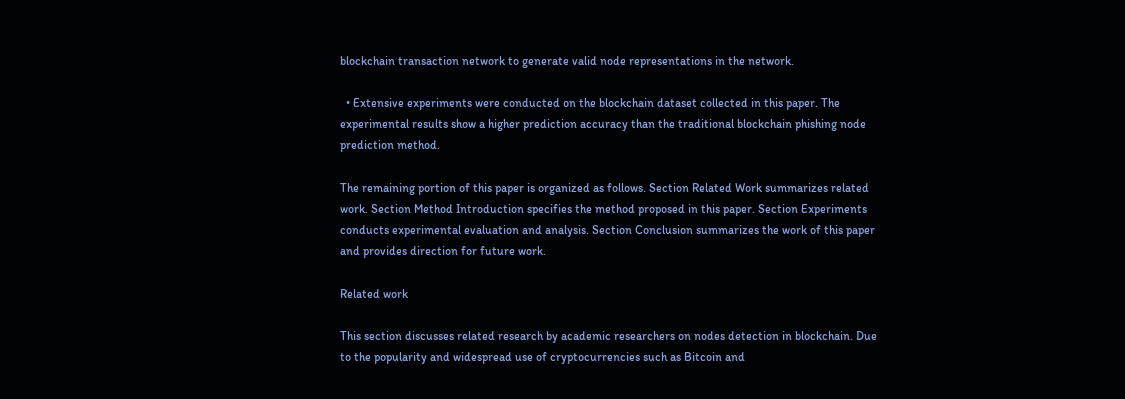blockchain transaction network to generate valid node representations in the network.

  • Extensive experiments were conducted on the blockchain dataset collected in this paper. The experimental results show a higher prediction accuracy than the traditional blockchain phishing node prediction method.

The remaining portion of this paper is organized as follows. Section Related Work summarizes related work. Section Method Introduction specifies the method proposed in this paper. Section Experiments conducts experimental evaluation and analysis. Section Conclusion summarizes the work of this paper and provides direction for future work.

Related work

This section discusses related research by academic researchers on nodes detection in blockchain. Due to the popularity and widespread use of cryptocurrencies such as Bitcoin and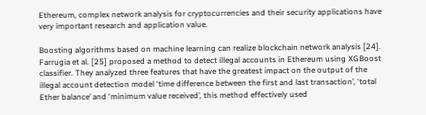Ethereum, complex network analysis for cryptocurrencies and their security applications have very important research and application value.

Boosting algorithms based on machine learning can realize blockchain network analysis [24]. Farrugia et al. [25] proposed a method to detect illegal accounts in Ethereum using XGBoost classifier. They analyzed three features that have the greatest impact on the output of the illegal account detection model ‘time difference between the first and last transaction’, ‘total Ether balance’ and ‘minimum value received’, this method effectively used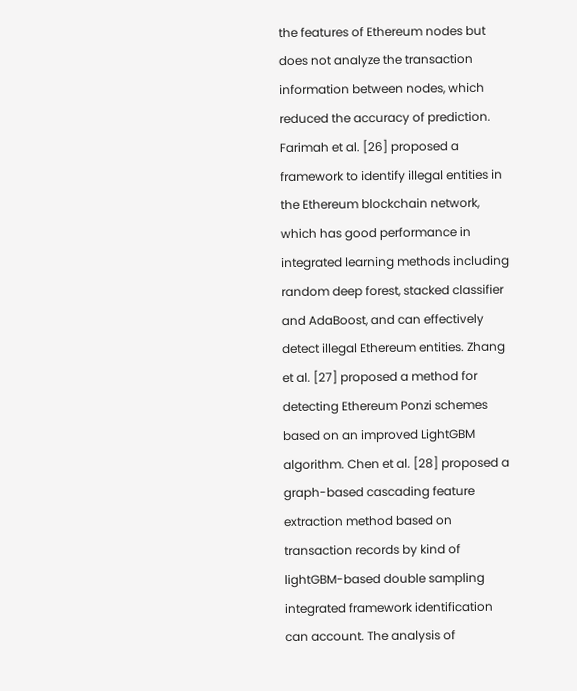the features of Ethereum nodes but does not analyze the transaction information between nodes, which reduced the accuracy of prediction. Farimah et al. [26] proposed a framework to identify illegal entities in the Ethereum blockchain network, which has good performance in integrated learning methods including random deep forest, stacked classifier and AdaBoost, and can effectively detect illegal Ethereum entities. Zhang et al. [27] proposed a method for detecting Ethereum Ponzi schemes based on an improved LightGBM algorithm. Chen et al. [28] proposed a graph-based cascading feature extraction method based on transaction records by kind of lightGBM-based double sampling integrated framework identification can account. The analysis of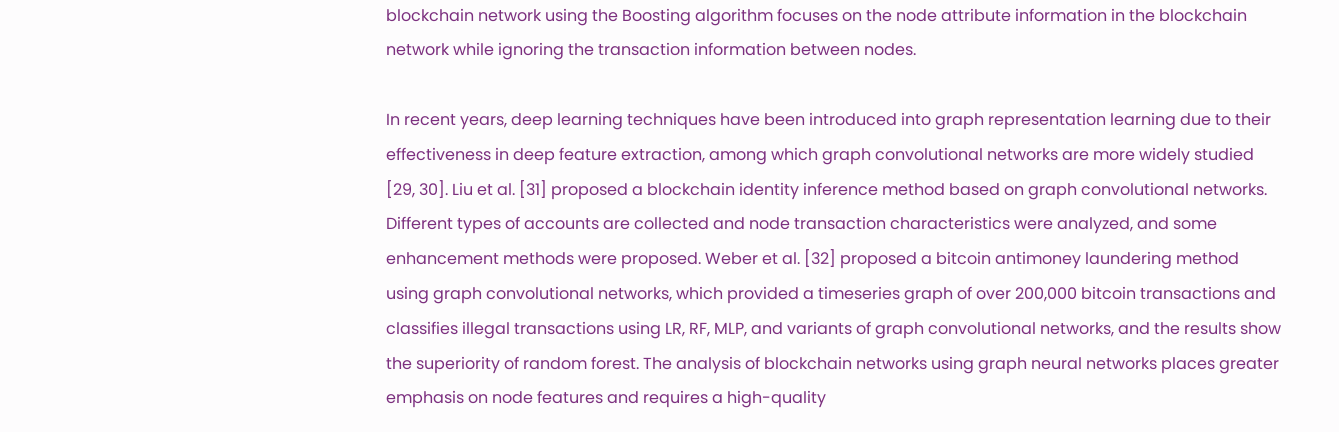blockchain network using the Boosting algorithm focuses on the node attribute information in the blockchain network while ignoring the transaction information between nodes.

In recent years, deep learning techniques have been introduced into graph representation learning due to their effectiveness in deep feature extraction, among which graph convolutional networks are more widely studied [29, 30]. Liu et al. [31] proposed a blockchain identity inference method based on graph convolutional networks. Different types of accounts are collected and node transaction characteristics were analyzed, and some enhancement methods were proposed. Weber et al. [32] proposed a bitcoin antimoney laundering method using graph convolutional networks, which provided a timeseries graph of over 200,000 bitcoin transactions and classifies illegal transactions using LR, RF, MLP, and variants of graph convolutional networks, and the results show the superiority of random forest. The analysis of blockchain networks using graph neural networks places greater emphasis on node features and requires a high-quality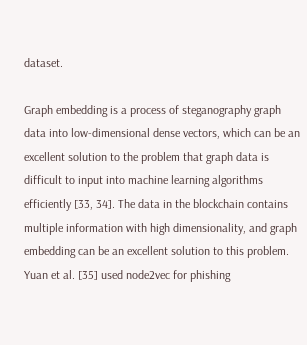dataset.

Graph embedding is a process of steganography graph data into low-dimensional dense vectors, which can be an excellent solution to the problem that graph data is difficult to input into machine learning algorithms efficiently [33, 34]. The data in the blockchain contains multiple information with high dimensionality, and graph embedding can be an excellent solution to this problem. Yuan et al. [35] used node2vec for phishing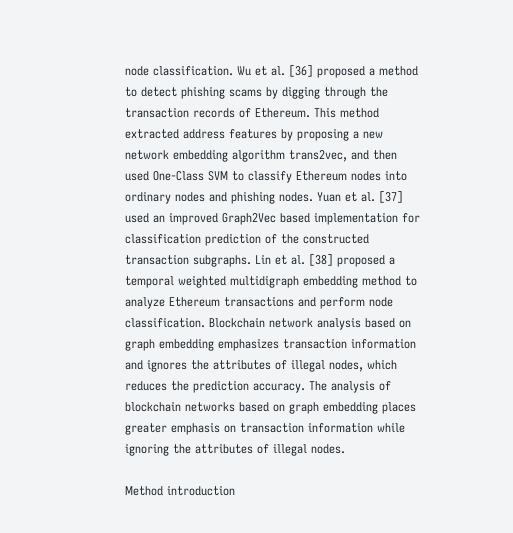node classification. Wu et al. [36] proposed a method to detect phishing scams by digging through the transaction records of Ethereum. This method extracted address features by proposing a new network embedding algorithm trans2vec, and then used One-Class SVM to classify Ethereum nodes into ordinary nodes and phishing nodes. Yuan et al. [37] used an improved Graph2Vec based implementation for classification prediction of the constructed transaction subgraphs. Lin et al. [38] proposed a temporal weighted multidigraph embedding method to analyze Ethereum transactions and perform node classification. Blockchain network analysis based on graph embedding emphasizes transaction information and ignores the attributes of illegal nodes, which reduces the prediction accuracy. The analysis of blockchain networks based on graph embedding places greater emphasis on transaction information while ignoring the attributes of illegal nodes.

Method introduction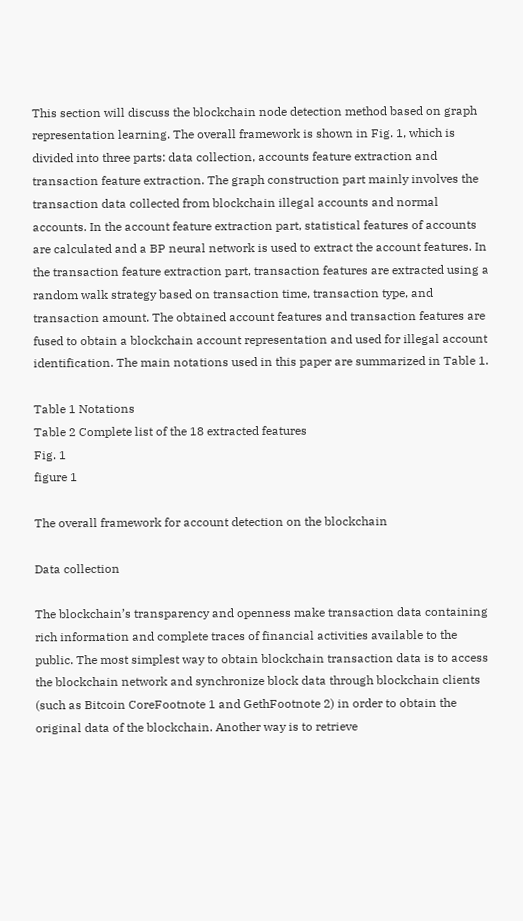This section will discuss the blockchain node detection method based on graph representation learning. The overall framework is shown in Fig. 1, which is divided into three parts: data collection, accounts feature extraction and transaction feature extraction. The graph construction part mainly involves the transaction data collected from blockchain illegal accounts and normal accounts. In the account feature extraction part, statistical features of accounts are calculated and a BP neural network is used to extract the account features. In the transaction feature extraction part, transaction features are extracted using a random walk strategy based on transaction time, transaction type, and transaction amount. The obtained account features and transaction features are fused to obtain a blockchain account representation and used for illegal account identification. The main notations used in this paper are summarized in Table 1.

Table 1 Notations
Table 2 Complete list of the 18 extracted features
Fig. 1
figure 1

The overall framework for account detection on the blockchain

Data collection

The blockchain’s transparency and openness make transaction data containing rich information and complete traces of financial activities available to the public. The most simplest way to obtain blockchain transaction data is to access the blockchain network and synchronize block data through blockchain clients (such as Bitcoin CoreFootnote 1 and GethFootnote 2) in order to obtain the original data of the blockchain. Another way is to retrieve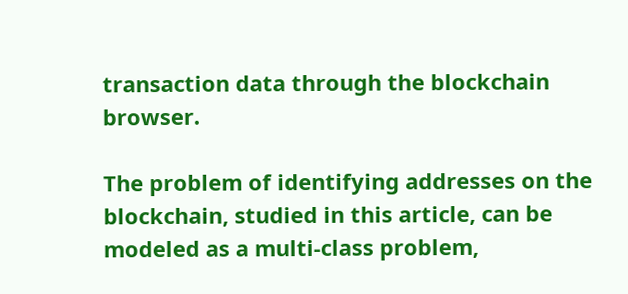transaction data through the blockchain browser.

The problem of identifying addresses on the blockchain, studied in this article, can be modeled as a multi-class problem,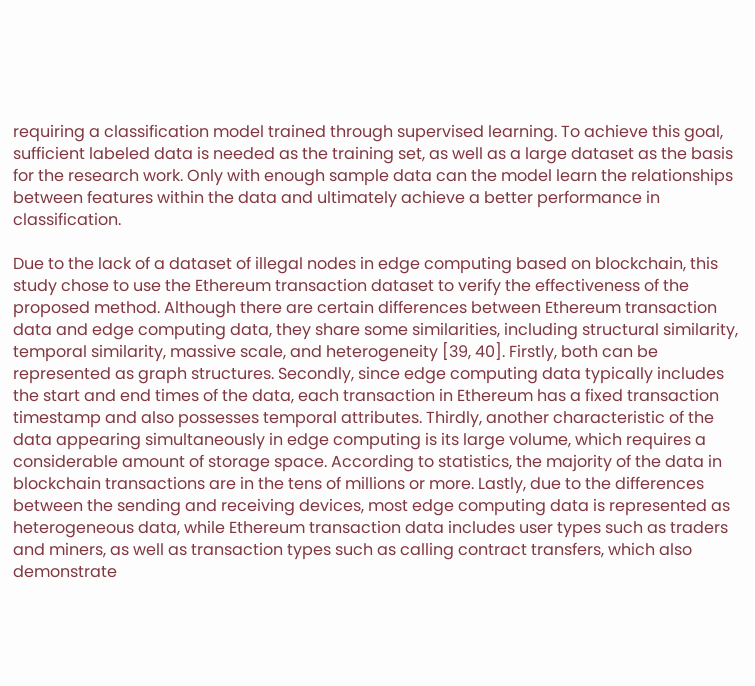requiring a classification model trained through supervised learning. To achieve this goal, sufficient labeled data is needed as the training set, as well as a large dataset as the basis for the research work. Only with enough sample data can the model learn the relationships between features within the data and ultimately achieve a better performance in classification.

Due to the lack of a dataset of illegal nodes in edge computing based on blockchain, this study chose to use the Ethereum transaction dataset to verify the effectiveness of the proposed method. Although there are certain differences between Ethereum transaction data and edge computing data, they share some similarities, including structural similarity, temporal similarity, massive scale, and heterogeneity [39, 40]. Firstly, both can be represented as graph structures. Secondly, since edge computing data typically includes the start and end times of the data, each transaction in Ethereum has a fixed transaction timestamp and also possesses temporal attributes. Thirdly, another characteristic of the data appearing simultaneously in edge computing is its large volume, which requires a considerable amount of storage space. According to statistics, the majority of the data in blockchain transactions are in the tens of millions or more. Lastly, due to the differences between the sending and receiving devices, most edge computing data is represented as heterogeneous data, while Ethereum transaction data includes user types such as traders and miners, as well as transaction types such as calling contract transfers, which also demonstrate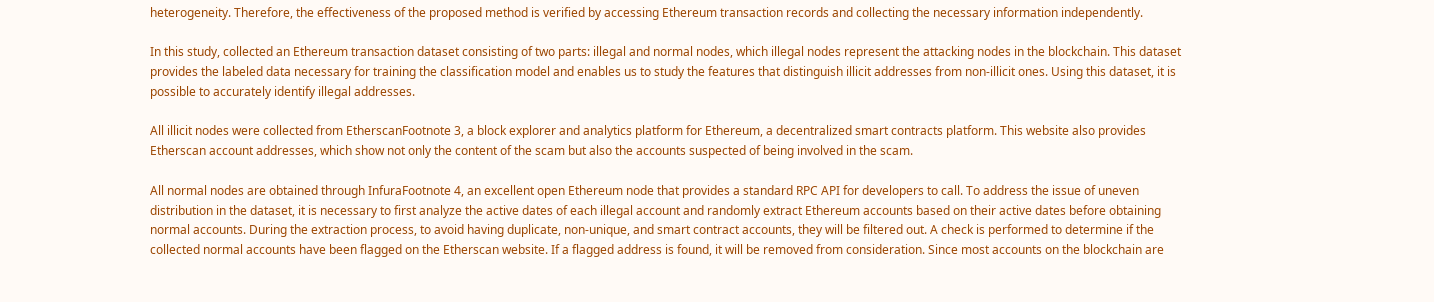heterogeneity. Therefore, the effectiveness of the proposed method is verified by accessing Ethereum transaction records and collecting the necessary information independently.

In this study, collected an Ethereum transaction dataset consisting of two parts: illegal and normal nodes, which illegal nodes represent the attacking nodes in the blockchain. This dataset provides the labeled data necessary for training the classification model and enables us to study the features that distinguish illicit addresses from non-illicit ones. Using this dataset, it is possible to accurately identify illegal addresses.

All illicit nodes were collected from EtherscanFootnote 3, a block explorer and analytics platform for Ethereum, a decentralized smart contracts platform. This website also provides Etherscan account addresses, which show not only the content of the scam but also the accounts suspected of being involved in the scam.

All normal nodes are obtained through InfuraFootnote 4, an excellent open Ethereum node that provides a standard RPC API for developers to call. To address the issue of uneven distribution in the dataset, it is necessary to first analyze the active dates of each illegal account and randomly extract Ethereum accounts based on their active dates before obtaining normal accounts. During the extraction process, to avoid having duplicate, non-unique, and smart contract accounts, they will be filtered out. A check is performed to determine if the collected normal accounts have been flagged on the Etherscan website. If a flagged address is found, it will be removed from consideration. Since most accounts on the blockchain are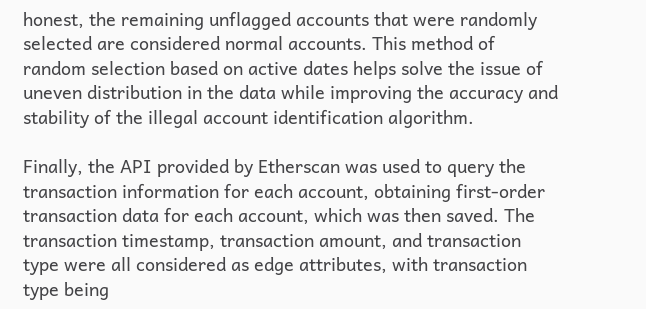honest, the remaining unflagged accounts that were randomly selected are considered normal accounts. This method of random selection based on active dates helps solve the issue of uneven distribution in the data while improving the accuracy and stability of the illegal account identification algorithm.

Finally, the API provided by Etherscan was used to query the transaction information for each account, obtaining first-order transaction data for each account, which was then saved. The transaction timestamp, transaction amount, and transaction type were all considered as edge attributes, with transaction type being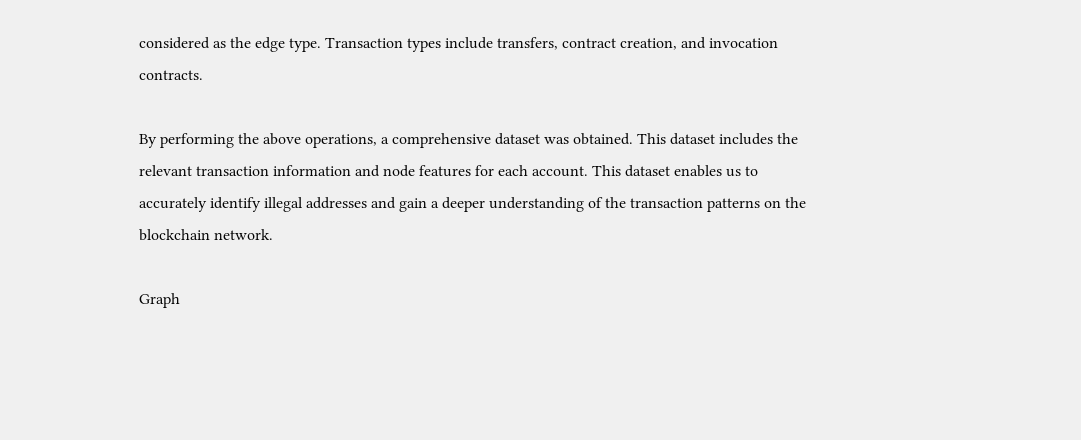considered as the edge type. Transaction types include transfers, contract creation, and invocation contracts.

By performing the above operations, a comprehensive dataset was obtained. This dataset includes the relevant transaction information and node features for each account. This dataset enables us to accurately identify illegal addresses and gain a deeper understanding of the transaction patterns on the blockchain network.

Graph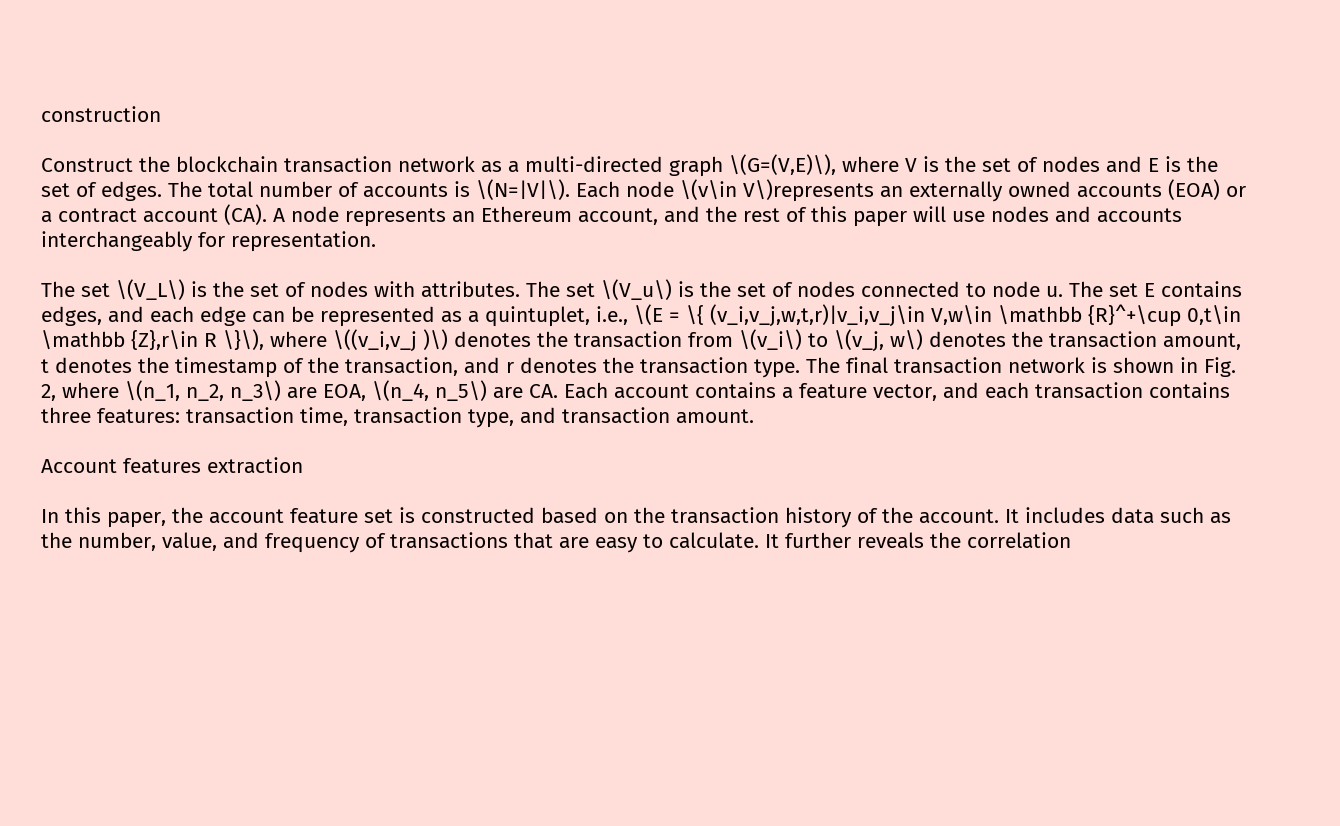construction

Construct the blockchain transaction network as a multi-directed graph \(G=(V,E)\), where V is the set of nodes and E is the set of edges. The total number of accounts is \(N=|V|\). Each node \(v\in V\)represents an externally owned accounts (EOA) or a contract account (CA). A node represents an Ethereum account, and the rest of this paper will use nodes and accounts interchangeably for representation.

The set \(V_L\) is the set of nodes with attributes. The set \(V_u\) is the set of nodes connected to node u. The set E contains edges, and each edge can be represented as a quintuplet, i.e., \(E = \{ (v_i,v_j,w,t,r)|v_i,v_j\in V,w\in \mathbb {R}^+\cup 0,t\in \mathbb {Z},r\in R \}\), where \((v_i,v_j )\) denotes the transaction from \(v_i\) to \(v_j, w\) denotes the transaction amount, t denotes the timestamp of the transaction, and r denotes the transaction type. The final transaction network is shown in Fig. 2, where \(n_1, n_2, n_3\) are EOA, \(n_4, n_5\) are CA. Each account contains a feature vector, and each transaction contains three features: transaction time, transaction type, and transaction amount.

Account features extraction

In this paper, the account feature set is constructed based on the transaction history of the account. It includes data such as the number, value, and frequency of transactions that are easy to calculate. It further reveals the correlation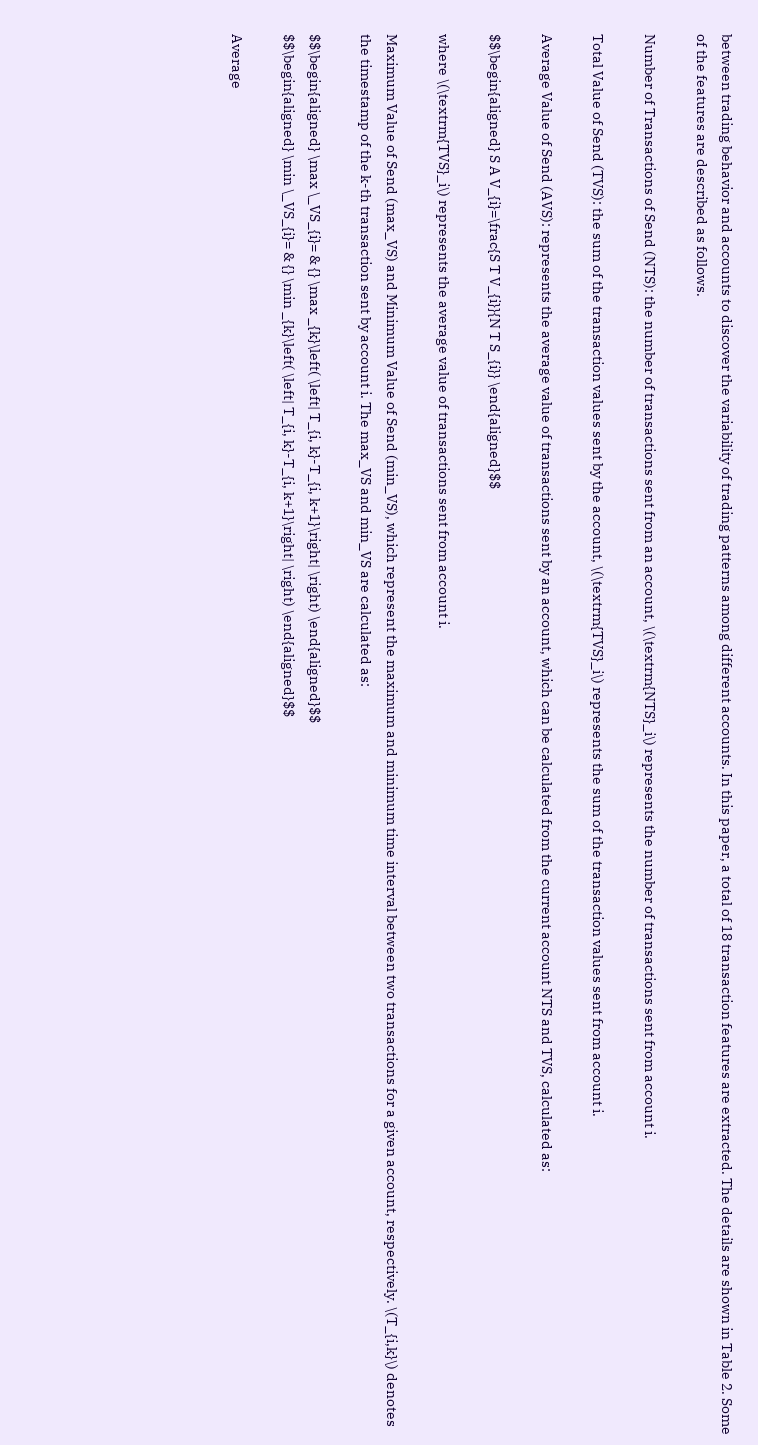between trading behavior and accounts to discover the variability of trading patterns among different accounts. In this paper, a total of 18 transaction features are extracted. The details are shown in Table 2. Some of the features are described as follows.

Number of Transactions of Send (NTS): the number of transactions sent from an account, \(\textrm{NTS}_i\) represents the number of transactions sent from account i.

Total Value of Send (TVS): the sum of the transaction values sent by the account, \(\textrm{TVS}_i\) represents the sum of the transaction values sent from account i.

Average Value of Send (AVS): represents the average value of transactions sent by an account, which can be calculated from the current account NTS and TVS, calculated as:

$$\begin{aligned} S A V_{i}=\frac{S T V_{i}}{N T S_{i}} \end{aligned}$$

where \(\textrm{TVS}_i\) represents the average value of transactions sent from account i.

Maximum Value of Send (max_VS) and Minimum Value of Send (min_VS), which represent the maximum and minimum time interval between two transactions for a given account, respectively. \(T_{i,k}\) denotes the timestamp of the k-th transaction sent by account i. The max_VS and min_VS are calculated as:

$$\begin{aligned} \max \_VS_{i}= & {} \max _{k}\left( \left| T_{i, k}-T_{i, k+1}\right| \right) \end{aligned}$$
$$\begin{aligned} \min \_VS_{i}= & {} \min _{k}\left( \left| T_{i, k}-T_{i, k+1}\right| \right) \end{aligned}$$

Average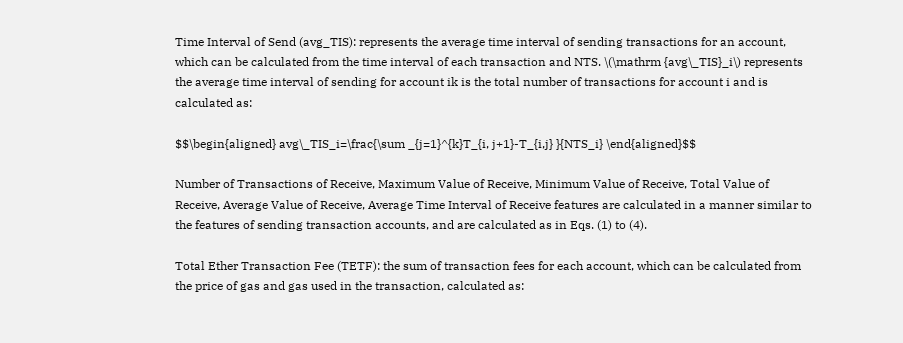Time Interval of Send (avg_TIS): represents the average time interval of sending transactions for an account, which can be calculated from the time interval of each transaction and NTS. \(\mathrm {avg\_TIS}_i\) represents the average time interval of sending for account ik is the total number of transactions for account i and is calculated as:

$$\begin{aligned} avg\_TIS_i=\frac{\sum _{j=1}^{k}T_{i, j+1}-T_{i,j} }{NTS_i} \end{aligned}$$

Number of Transactions of Receive, Maximum Value of Receive, Minimum Value of Receive, Total Value of Receive, Average Value of Receive, Average Time Interval of Receive features are calculated in a manner similar to the features of sending transaction accounts, and are calculated as in Eqs. (1) to (4).

Total Ether Transaction Fee (TETF): the sum of transaction fees for each account, which can be calculated from the price of gas and gas used in the transaction, calculated as: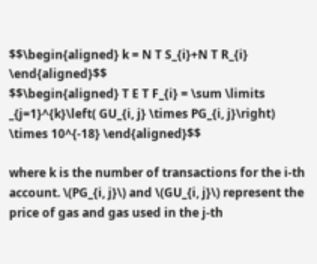$$\begin{aligned} k = N T S_{i}+N T R_{i} \end{aligned}$$
$$\begin{aligned} T E T F_{i} = \sum \limits _{j=1}^{k}\left( GU_{i, j} \times PG_{i, j}\right) \times 10^{-18} \end{aligned}$$

where k is the number of transactions for the i-th account. \(PG_{i, j}\) and \(GU_{i, j}\) represent the price of gas and gas used in the j-th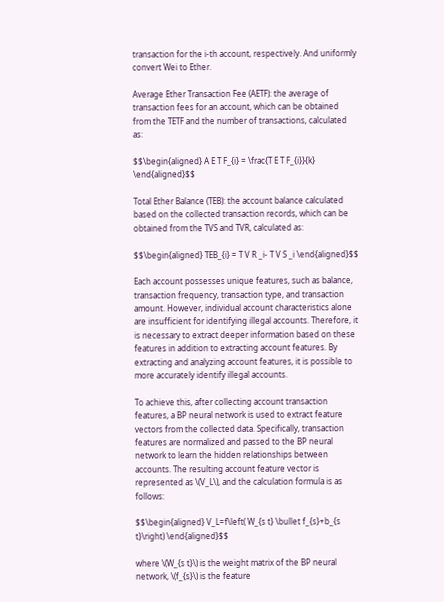transaction for the i-th account, respectively. And uniformly convert Wei to Ether.

Average Ether Transaction Fee (AETF): the average of transaction fees for an account, which can be obtained from the TETF and the number of transactions, calculated as:

$$\begin{aligned} A E T F_{i} = \frac{T E T F_{i}}{k} \end{aligned}$$

Total Ether Balance (TEB): the account balance calculated based on the collected transaction records, which can be obtained from the TVS and TVR, calculated as:

$$\begin{aligned} TEB_{i} = T V R _i- T V S _i \end{aligned}$$

Each account possesses unique features, such as balance, transaction frequency, transaction type, and transaction amount. However, individual account characteristics alone are insufficient for identifying illegal accounts. Therefore, it is necessary to extract deeper information based on these features in addition to extracting account features. By extracting and analyzing account features, it is possible to more accurately identify illegal accounts.

To achieve this, after collecting account transaction features, a BP neural network is used to extract feature vectors from the collected data. Specifically, transaction features are normalized and passed to the BP neural network to learn the hidden relationships between accounts. The resulting account feature vector is represented as \(V_L\), and the calculation formula is as follows:

$$\begin{aligned} V_L=f\left( W_{s t} \bullet f_{s}+b_{s t}\right) \end{aligned}$$

where \(W_{s t}\) is the weight matrix of the BP neural network, \(f_{s}\) is the feature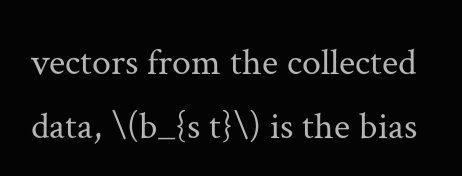vectors from the collected data, \(b_{s t}\) is the bias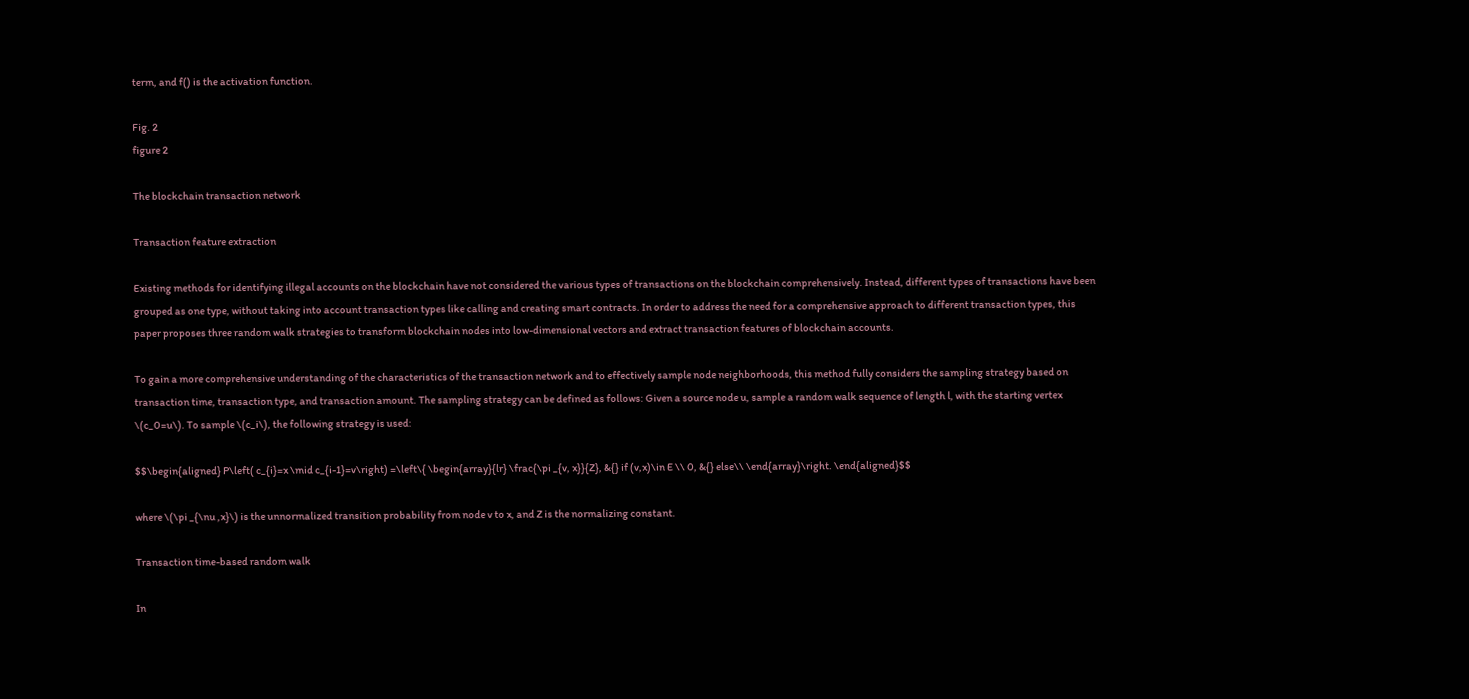term, and f() is the activation function.

Fig. 2
figure 2

The blockchain transaction network

Transaction feature extraction

Existing methods for identifying illegal accounts on the blockchain have not considered the various types of transactions on the blockchain comprehensively. Instead, different types of transactions have been grouped as one type, without taking into account transaction types like calling and creating smart contracts. In order to address the need for a comprehensive approach to different transaction types, this paper proposes three random walk strategies to transform blockchain nodes into low-dimensional vectors and extract transaction features of blockchain accounts.

To gain a more comprehensive understanding of the characteristics of the transaction network and to effectively sample node neighborhoods, this method fully considers the sampling strategy based on transaction time, transaction type, and transaction amount. The sampling strategy can be defined as follows: Given a source node u, sample a random walk sequence of length l, with the starting vertex \(c_0=u\). To sample \(c_i\), the following strategy is used:

$$\begin{aligned} P\left( c_{i}=x \mid c_{i-1}=v\right) =\left\{ \begin{array}{lr} \frac{\pi _{v, x}}{Z}, &{} if (v,x)\in E \\ 0, &{} else\\ \end{array}\right. \end{aligned}$$

where \(\pi _{\nu ,x}\) is the unnormalized transition probability from node v to x, and Z is the normalizing constant.

Transaction time-based random walk

In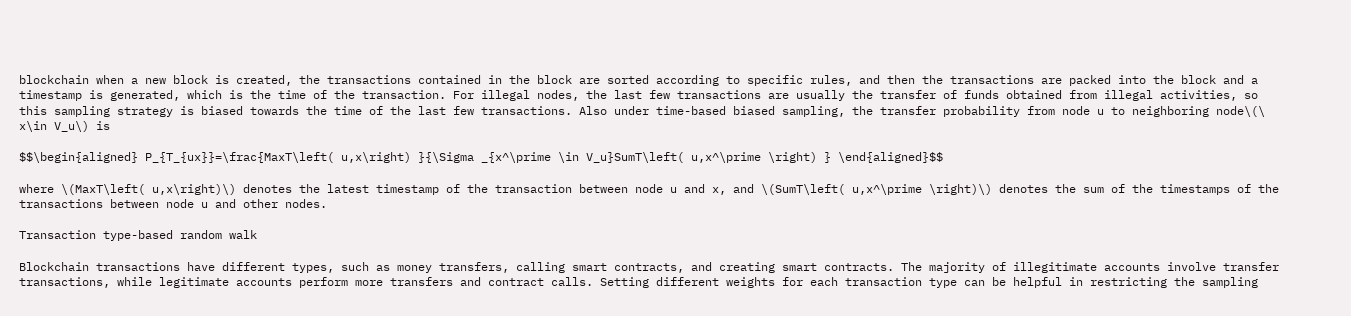blockchain when a new block is created, the transactions contained in the block are sorted according to specific rules, and then the transactions are packed into the block and a timestamp is generated, which is the time of the transaction. For illegal nodes, the last few transactions are usually the transfer of funds obtained from illegal activities, so this sampling strategy is biased towards the time of the last few transactions. Also under time-based biased sampling, the transfer probability from node u to neighboring node\(\ x\in V_u\) is

$$\begin{aligned} P_{T_{ux}}=\frac{MaxT\left( u,x\right) }{\Sigma _{x^\prime \in V_u}SumT\left( u,x^\prime \right) } \end{aligned}$$

where \(MaxT\left( u,x\right)\) denotes the latest timestamp of the transaction between node u and x, and \(SumT\left( u,x^\prime \right)\) denotes the sum of the timestamps of the transactions between node u and other nodes.

Transaction type-based random walk

Blockchain transactions have different types, such as money transfers, calling smart contracts, and creating smart contracts. The majority of illegitimate accounts involve transfer transactions, while legitimate accounts perform more transfers and contract calls. Setting different weights for each transaction type can be helpful in restricting the sampling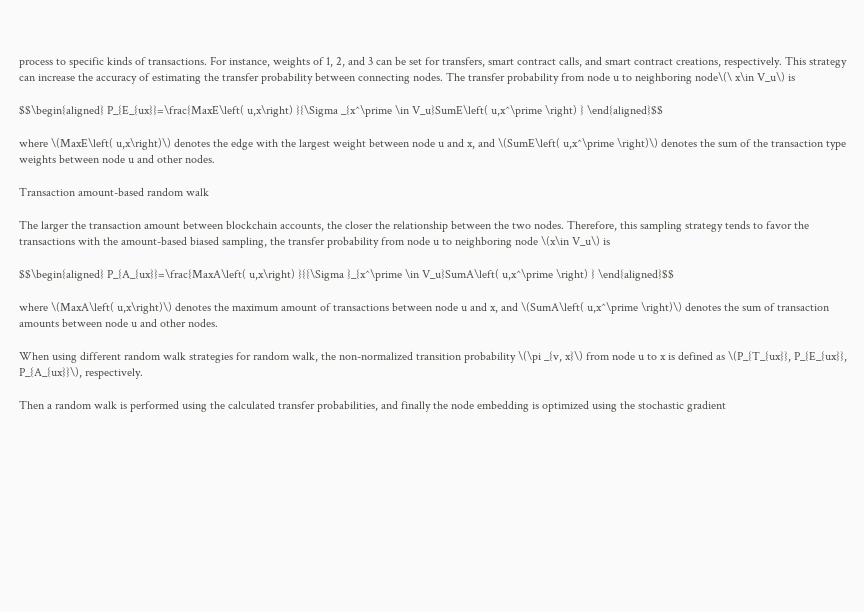process to specific kinds of transactions. For instance, weights of 1, 2, and 3 can be set for transfers, smart contract calls, and smart contract creations, respectively. This strategy can increase the accuracy of estimating the transfer probability between connecting nodes. The transfer probability from node u to neighboring node\(\ x\in V_u\) is

$$\begin{aligned} P_{E_{ux}}=\frac{MaxE\left( u,x\right) }{\Sigma _{x^\prime \in V_u}SumE\left( u,x^\prime \right) } \end{aligned}$$

where \(MaxE\left( u,x\right)\) denotes the edge with the largest weight between node u and x, and \(SumE\left( u,x^\prime \right)\) denotes the sum of the transaction type weights between node u and other nodes.

Transaction amount-based random walk

The larger the transaction amount between blockchain accounts, the closer the relationship between the two nodes. Therefore, this sampling strategy tends to favor the transactions with the amount-based biased sampling, the transfer probability from node u to neighboring node \(x\in V_u\) is

$$\begin{aligned} P_{A_{ux}}=\frac{MaxA\left( u,x\right) }{{\Sigma }_{x^\prime \in V_u}SumA\left( u,x^\prime \right) } \end{aligned}$$

where \(MaxA\left( u,x\right)\) denotes the maximum amount of transactions between node u and x, and \(SumA\left( u,x^\prime \right)\) denotes the sum of transaction amounts between node u and other nodes.

When using different random walk strategies for random walk, the non-normalized transition probability \(\pi _{v, x}\) from node u to x is defined as \(P_{T_{ux}}, P_{E_{ux}}, P_{A_{ux}}\), respectively.

Then a random walk is performed using the calculated transfer probabilities, and finally the node embedding is optimized using the stochastic gradient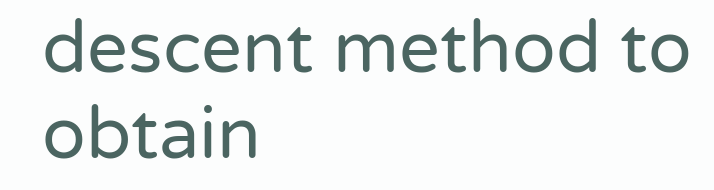descent method to obtain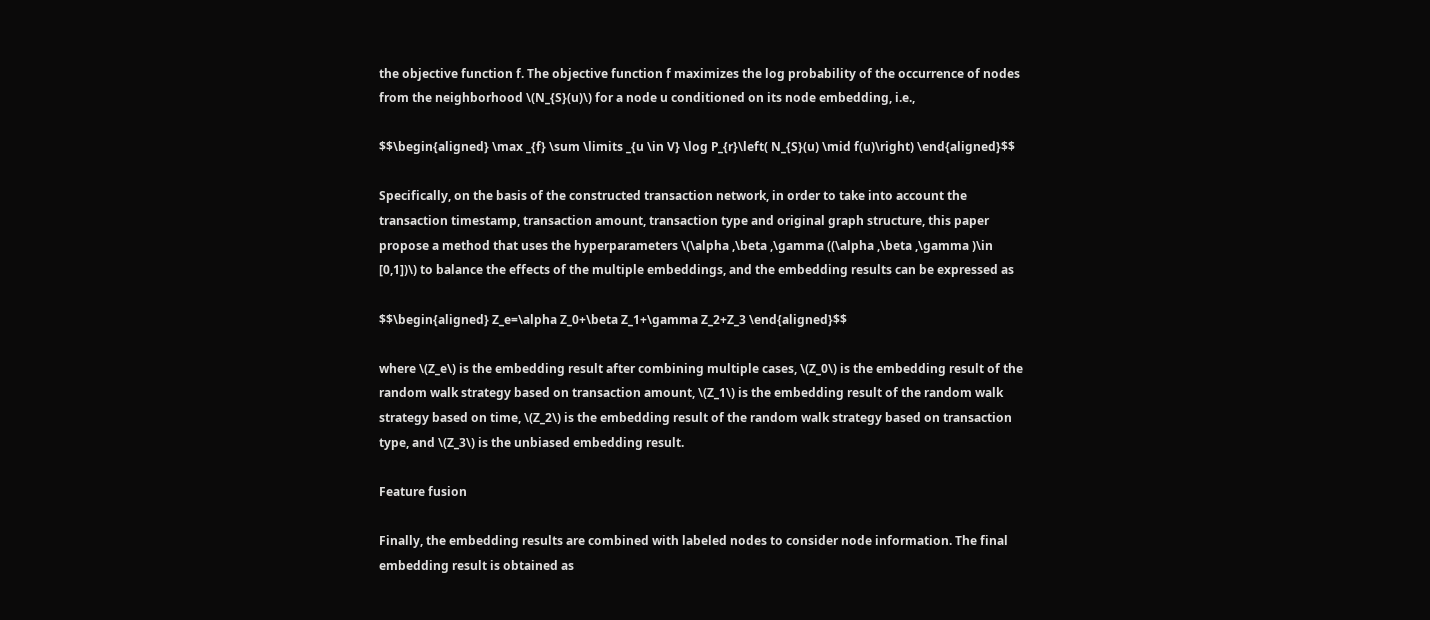the objective function f. The objective function f maximizes the log probability of the occurrence of nodes from the neighborhood \(N_{S}(u)\) for a node u conditioned on its node embedding, i.e.,

$$\begin{aligned} \max _{f} \sum \limits _{u \in V} \log P_{r}\left( N_{S}(u) \mid f(u)\right) \end{aligned}$$

Specifically, on the basis of the constructed transaction network, in order to take into account the transaction timestamp, transaction amount, transaction type and original graph structure, this paper propose a method that uses the hyperparameters \(\alpha ,\beta ,\gamma ((\alpha ,\beta ,\gamma )\in [0,1])\) to balance the effects of the multiple embeddings, and the embedding results can be expressed as

$$\begin{aligned} Z_e=\alpha Z_0+\beta Z_1+\gamma Z_2+Z_3 \end{aligned}$$

where \(Z_e\) is the embedding result after combining multiple cases, \(Z_0\) is the embedding result of the random walk strategy based on transaction amount, \(Z_1\) is the embedding result of the random walk strategy based on time, \(Z_2\) is the embedding result of the random walk strategy based on transaction type, and \(Z_3\) is the unbiased embedding result.

Feature fusion

Finally, the embedding results are combined with labeled nodes to consider node information. The final embedding result is obtained as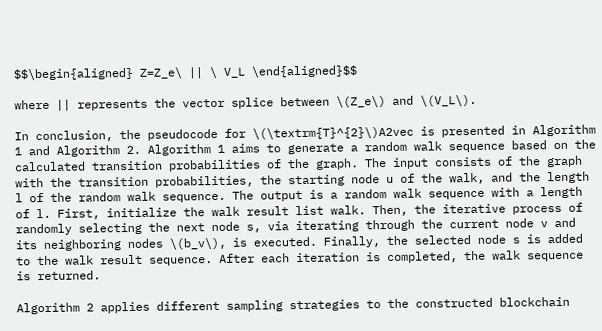$$\begin{aligned} Z=Z_e\ || \ V_L \end{aligned}$$

where || represents the vector splice between \(Z_e\) and \(V_L\).

In conclusion, the pseudocode for \(\textrm{T}^{2}\)A2vec is presented in Algorithm 1 and Algorithm 2. Algorithm 1 aims to generate a random walk sequence based on the calculated transition probabilities of the graph. The input consists of the graph with the transition probabilities, the starting node u of the walk, and the length l of the random walk sequence. The output is a random walk sequence with a length of l. First, initialize the walk result list walk. Then, the iterative process of randomly selecting the next node s, via iterating through the current node v and its neighboring nodes \(b_v\), is executed. Finally, the selected node s is added to the walk result sequence. After each iteration is completed, the walk sequence is returned.

Algorithm 2 applies different sampling strategies to the constructed blockchain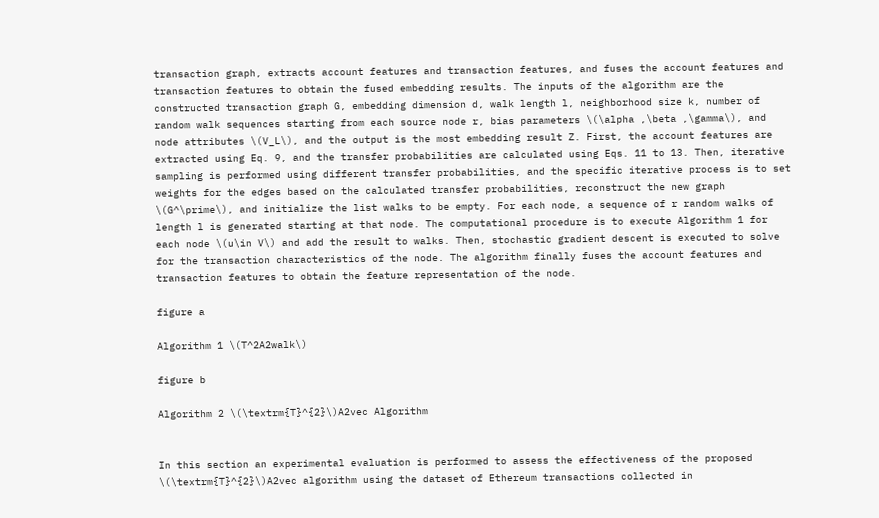transaction graph, extracts account features and transaction features, and fuses the account features and transaction features to obtain the fused embedding results. The inputs of the algorithm are the constructed transaction graph G, embedding dimension d, walk length l, neighborhood size k, number of random walk sequences starting from each source node r, bias parameters \(\alpha ,\beta ,\gamma\), and node attributes \(V_L\), and the output is the most embedding result Z. First, the account features are extracted using Eq. 9, and the transfer probabilities are calculated using Eqs. 11 to 13. Then, iterative sampling is performed using different transfer probabilities, and the specific iterative process is to set weights for the edges based on the calculated transfer probabilities, reconstruct the new graph \(G^\prime\), and initialize the list walks to be empty. For each node, a sequence of r random walks of length l is generated starting at that node. The computational procedure is to execute Algorithm 1 for each node \(u\in V\) and add the result to walks. Then, stochastic gradient descent is executed to solve for the transaction characteristics of the node. The algorithm finally fuses the account features and transaction features to obtain the feature representation of the node.

figure a

Algorithm 1 \(T^2A2walk\)

figure b

Algorithm 2 \(\textrm{T}^{2}\)A2vec Algorithm


In this section an experimental evaluation is performed to assess the effectiveness of the proposed \(\textrm{T}^{2}\)A2vec algorithm using the dataset of Ethereum transactions collected in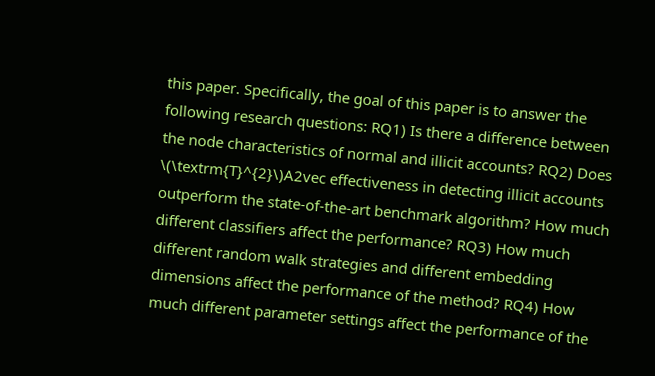this paper. Specifically, the goal of this paper is to answer the following research questions: RQ1) Is there a difference between the node characteristics of normal and illicit accounts? RQ2) Does \(\textrm{T}^{2}\)A2vec effectiveness in detecting illicit accounts outperform the state-of-the-art benchmark algorithm? How much different classifiers affect the performance? RQ3) How much different random walk strategies and different embedding dimensions affect the performance of the method? RQ4) How much different parameter settings affect the performance of the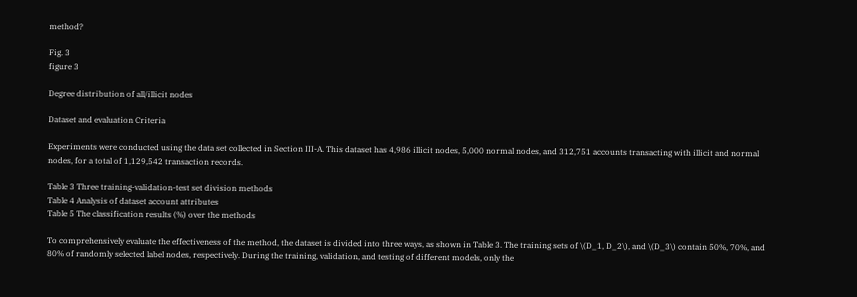method?

Fig. 3
figure 3

Degree distribution of all/illicit nodes

Dataset and evaluation Criteria

Experiments were conducted using the data set collected in Section III-A. This dataset has 4,986 illicit nodes, 5,000 normal nodes, and 312,751 accounts transacting with illicit and normal nodes, for a total of 1,129,542 transaction records.

Table 3 Three training-validation-test set division methods
Table 4 Analysis of dataset account attributes
Table 5 The classification results (%) over the methods

To comprehensively evaluate the effectiveness of the method, the dataset is divided into three ways, as shown in Table 3. The training sets of \(D_1, D_2\), and \(D_3\) contain 50%, 70%, and 80% of randomly selected label nodes, respectively. During the training, validation, and testing of different models, only the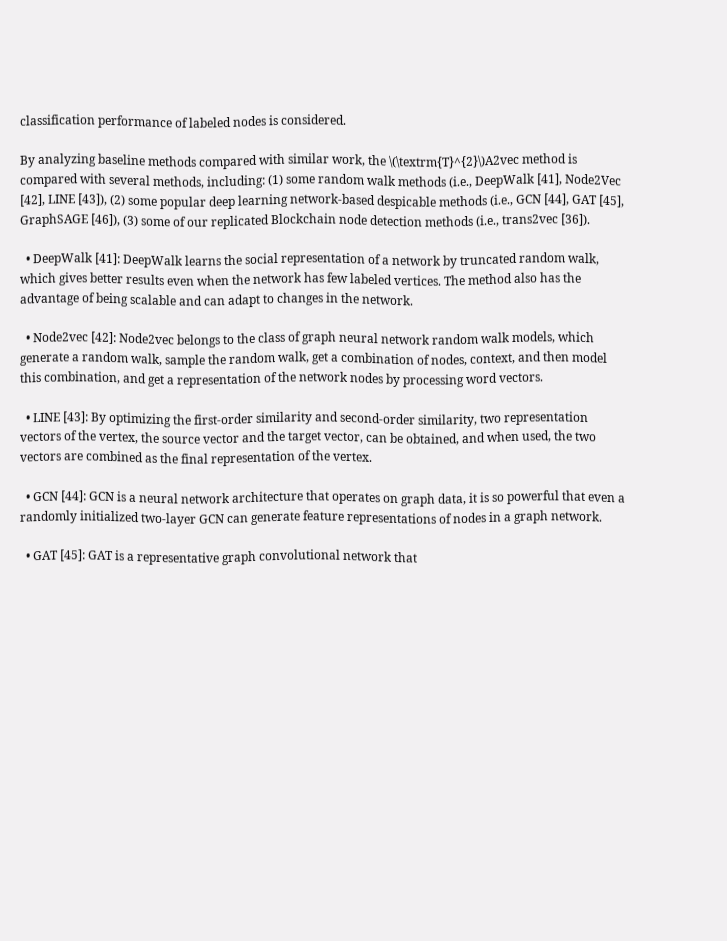classification performance of labeled nodes is considered.

By analyzing baseline methods compared with similar work, the \(\textrm{T}^{2}\)A2vec method is compared with several methods, including: (1) some random walk methods (i.e., DeepWalk [41], Node2Vec [42], LINE [43]), (2) some popular deep learning network-based despicable methods (i.e., GCN [44], GAT [45], GraphSAGE [46]), (3) some of our replicated Blockchain node detection methods (i.e., trans2vec [36]).

  • DeepWalk [41]: DeepWalk learns the social representation of a network by truncated random walk, which gives better results even when the network has few labeled vertices. The method also has the advantage of being scalable and can adapt to changes in the network.

  • Node2vec [42]: Node2vec belongs to the class of graph neural network random walk models, which generate a random walk, sample the random walk, get a combination of nodes, context, and then model this combination, and get a representation of the network nodes by processing word vectors.

  • LINE [43]: By optimizing the first-order similarity and second-order similarity, two representation vectors of the vertex, the source vector and the target vector, can be obtained, and when used, the two vectors are combined as the final representation of the vertex.

  • GCN [44]: GCN is a neural network architecture that operates on graph data, it is so powerful that even a randomly initialized two-layer GCN can generate feature representations of nodes in a graph network.

  • GAT [45]: GAT is a representative graph convolutional network that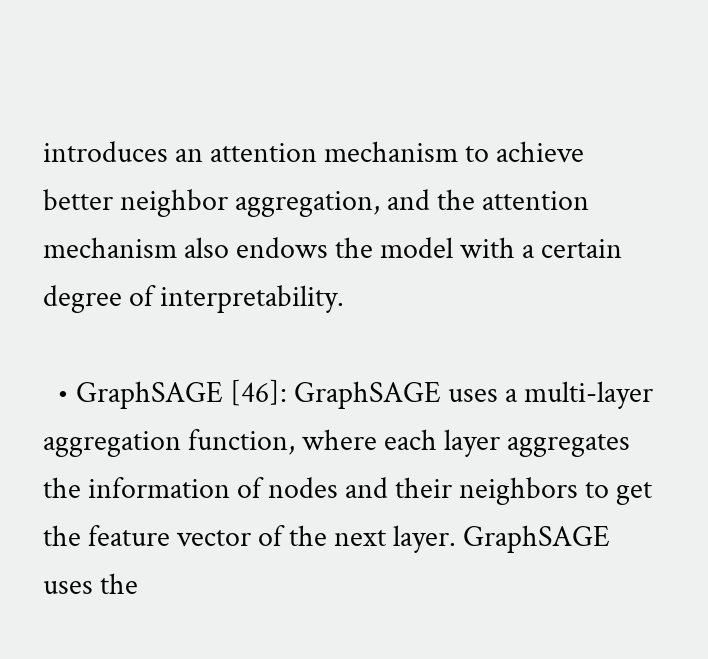introduces an attention mechanism to achieve better neighbor aggregation, and the attention mechanism also endows the model with a certain degree of interpretability.

  • GraphSAGE [46]: GraphSAGE uses a multi-layer aggregation function, where each layer aggregates the information of nodes and their neighbors to get the feature vector of the next layer. GraphSAGE uses the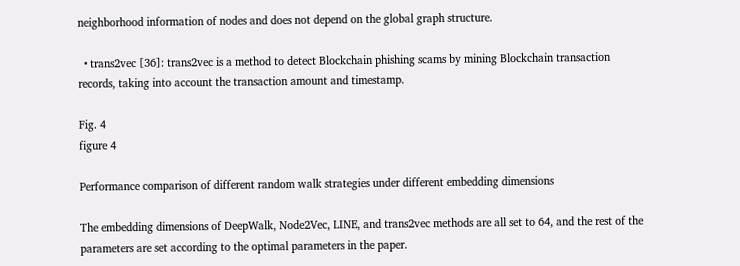neighborhood information of nodes and does not depend on the global graph structure.

  • trans2vec [36]: trans2vec is a method to detect Blockchain phishing scams by mining Blockchain transaction records, taking into account the transaction amount and timestamp.

Fig. 4
figure 4

Performance comparison of different random walk strategies under different embedding dimensions

The embedding dimensions of DeepWalk, Node2Vec, LINE, and trans2vec methods are all set to 64, and the rest of the parameters are set according to the optimal parameters in the paper.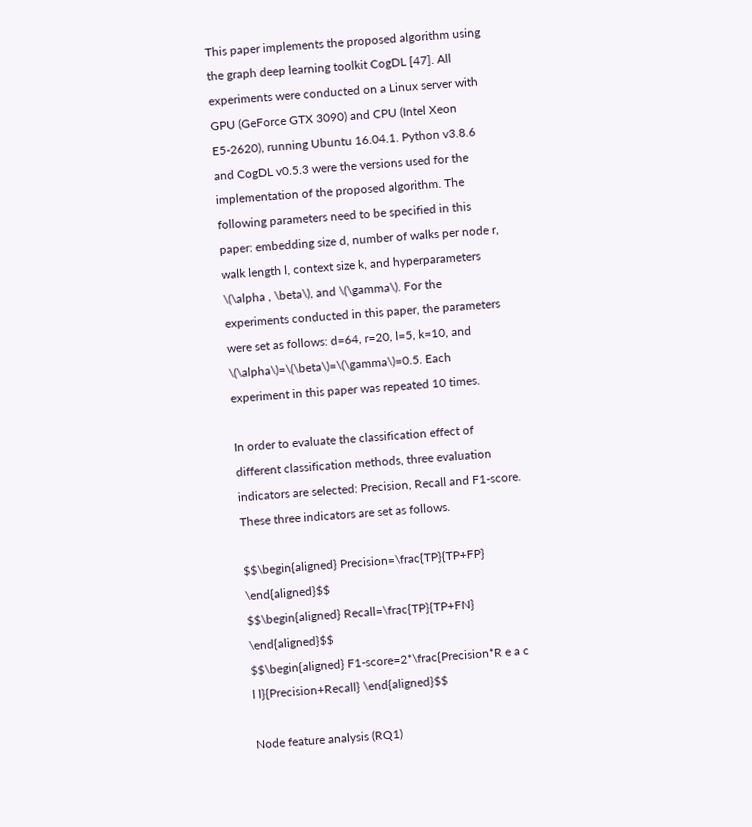This paper implements the proposed algorithm using the graph deep learning toolkit CogDL [47]. All experiments were conducted on a Linux server with GPU (GeForce GTX 3090) and CPU (Intel Xeon E5-2620), running Ubuntu 16.04.1. Python v3.8.6 and CogDL v0.5.3 were the versions used for the implementation of the proposed algorithm. The following parameters need to be specified in this paper: embedding size d, number of walks per node r, walk length l, context size k, and hyperparameters \(\alpha , \beta\), and \(\gamma\). For the experiments conducted in this paper, the parameters were set as follows: d=64, r=20, l=5, k=10, and \(\alpha\)=\(\beta\)=\(\gamma\)=0.5. Each experiment in this paper was repeated 10 times.

In order to evaluate the classification effect of different classification methods, three evaluation indicators are selected: Precision, Recall and F1-score. These three indicators are set as follows.

$$\begin{aligned} Precision=\frac{TP}{TP+FP} \end{aligned}$$
$$\begin{aligned} Recall=\frac{TP}{TP+FN} \end{aligned}$$
$$\begin{aligned} F1-score=2*\frac{Precision*R e a c l l}{Precision+Recall} \end{aligned}$$

Node feature analysis (RQ1)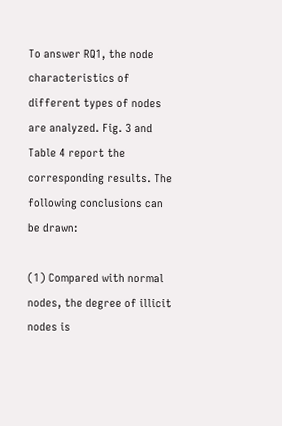To answer RQ1, the node characteristics of different types of nodes are analyzed. Fig. 3 and Table 4 report the corresponding results. The following conclusions can be drawn:

(1) Compared with normal nodes, the degree of illicit nodes is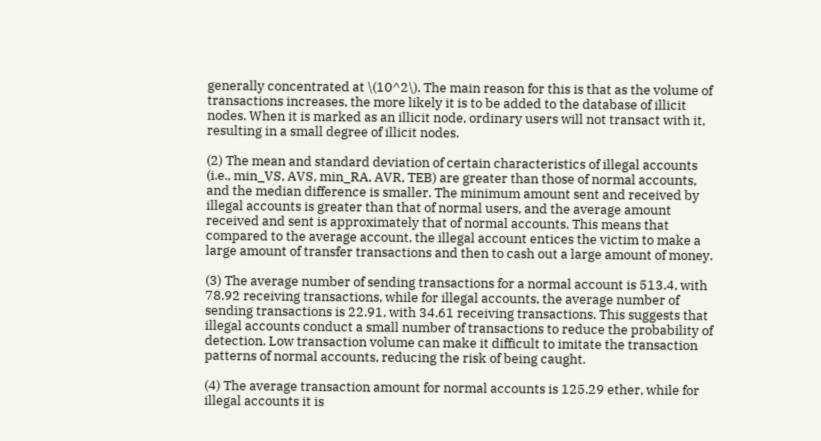generally concentrated at \(10^2\). The main reason for this is that as the volume of transactions increases, the more likely it is to be added to the database of illicit nodes. When it is marked as an illicit node, ordinary users will not transact with it, resulting in a small degree of illicit nodes.

(2) The mean and standard deviation of certain characteristics of illegal accounts (i.e., min_VS, AVS, min_RA, AVR, TEB) are greater than those of normal accounts, and the median difference is smaller. The minimum amount sent and received by illegal accounts is greater than that of normal users, and the average amount received and sent is approximately that of normal accounts. This means that compared to the average account, the illegal account entices the victim to make a large amount of transfer transactions and then to cash out a large amount of money.

(3) The average number of sending transactions for a normal account is 513.4, with 78.92 receiving transactions, while for illegal accounts, the average number of sending transactions is 22.91, with 34.61 receiving transactions. This suggests that illegal accounts conduct a small number of transactions to reduce the probability of detection. Low transaction volume can make it difficult to imitate the transaction patterns of normal accounts, reducing the risk of being caught.

(4) The average transaction amount for normal accounts is 125.29 ether, while for illegal accounts it is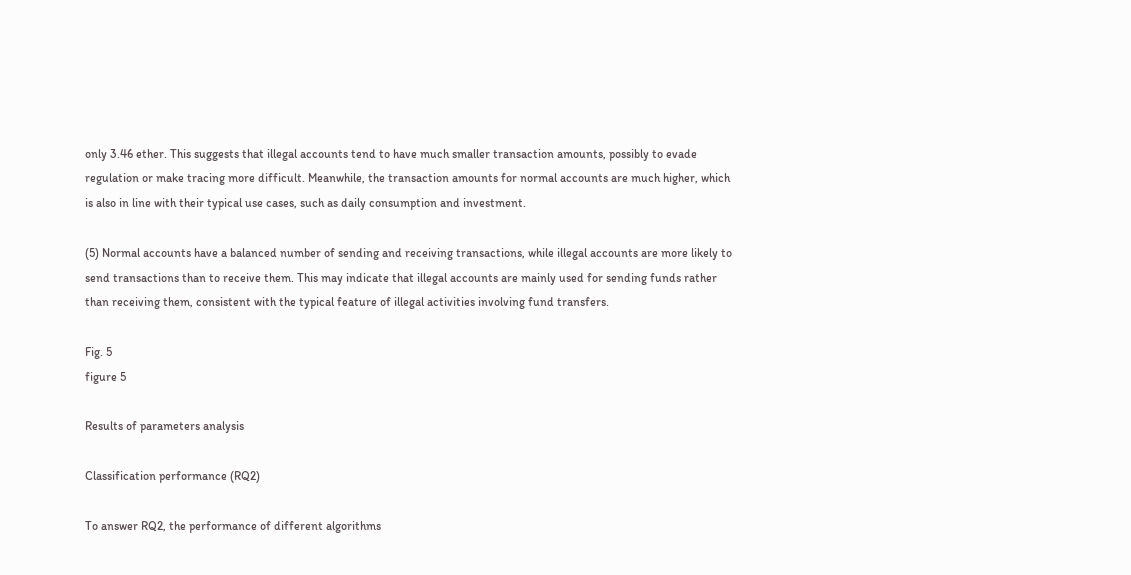only 3.46 ether. This suggests that illegal accounts tend to have much smaller transaction amounts, possibly to evade regulation or make tracing more difficult. Meanwhile, the transaction amounts for normal accounts are much higher, which is also in line with their typical use cases, such as daily consumption and investment.

(5) Normal accounts have a balanced number of sending and receiving transactions, while illegal accounts are more likely to send transactions than to receive them. This may indicate that illegal accounts are mainly used for sending funds rather than receiving them, consistent with the typical feature of illegal activities involving fund transfers.

Fig. 5
figure 5

Results of parameters analysis

Classification performance (RQ2)

To answer RQ2, the performance of different algorithms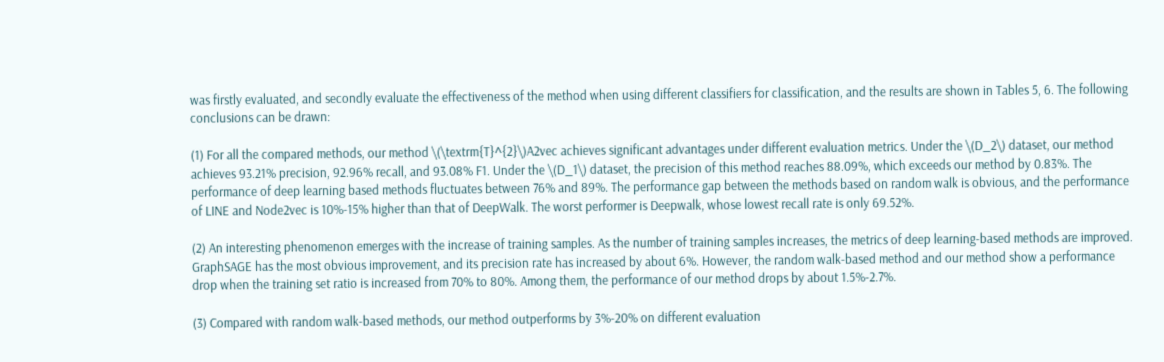was firstly evaluated, and secondly evaluate the effectiveness of the method when using different classifiers for classification, and the results are shown in Tables 5, 6. The following conclusions can be drawn:

(1) For all the compared methods, our method \(\textrm{T}^{2}\)A2vec achieves significant advantages under different evaluation metrics. Under the \(D_2\) dataset, our method achieves 93.21% precision, 92.96% recall, and 93.08% F1. Under the \(D_1\) dataset, the precision of this method reaches 88.09%, which exceeds our method by 0.83%. The performance of deep learning based methods fluctuates between 76% and 89%. The performance gap between the methods based on random walk is obvious, and the performance of LINE and Node2vec is 10%-15% higher than that of DeepWalk. The worst performer is Deepwalk, whose lowest recall rate is only 69.52%.

(2) An interesting phenomenon emerges with the increase of training samples. As the number of training samples increases, the metrics of deep learning-based methods are improved. GraphSAGE has the most obvious improvement, and its precision rate has increased by about 6%. However, the random walk-based method and our method show a performance drop when the training set ratio is increased from 70% to 80%. Among them, the performance of our method drops by about 1.5%-2.7%.

(3) Compared with random walk-based methods, our method outperforms by 3%-20% on different evaluation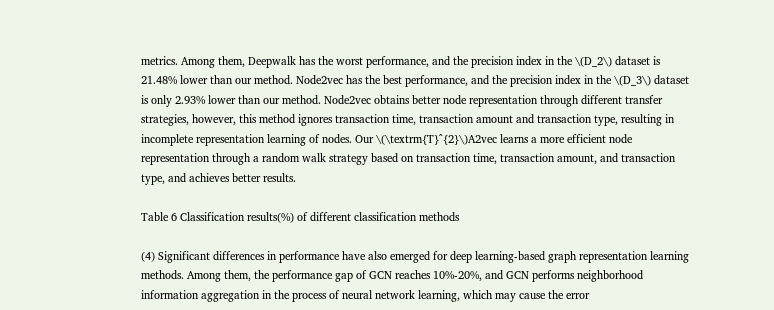metrics. Among them, Deepwalk has the worst performance, and the precision index in the \(D_2\) dataset is 21.48% lower than our method. Node2vec has the best performance, and the precision index in the \(D_3\) dataset is only 2.93% lower than our method. Node2vec obtains better node representation through different transfer strategies, however, this method ignores transaction time, transaction amount and transaction type, resulting in incomplete representation learning of nodes. Our \(\textrm{T}^{2}\)A2vec learns a more efficient node representation through a random walk strategy based on transaction time, transaction amount, and transaction type, and achieves better results.

Table 6 Classification results(%) of different classification methods

(4) Significant differences in performance have also emerged for deep learning-based graph representation learning methods. Among them, the performance gap of GCN reaches 10%-20%, and GCN performs neighborhood information aggregation in the process of neural network learning, which may cause the error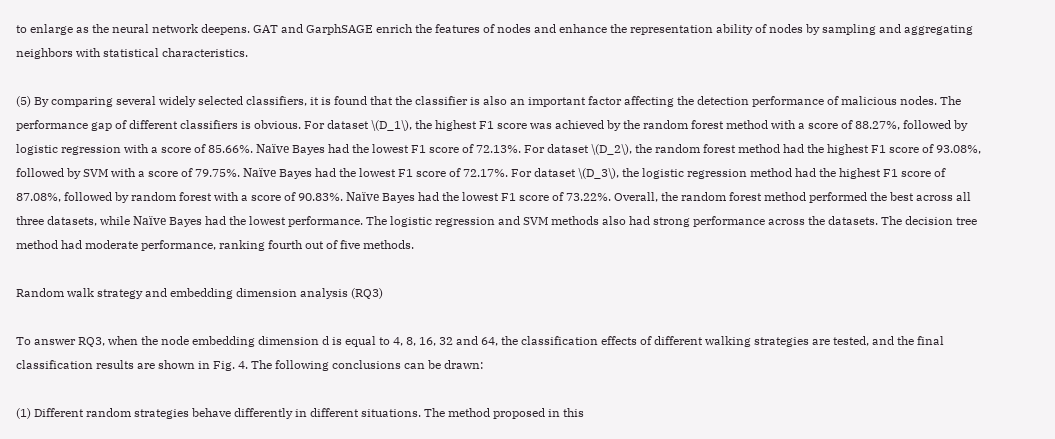to enlarge as the neural network deepens. GAT and GarphSAGE enrich the features of nodes and enhance the representation ability of nodes by sampling and aggregating neighbors with statistical characteristics.

(5) By comparing several widely selected classifiers, it is found that the classifier is also an important factor affecting the detection performance of malicious nodes. The performance gap of different classifiers is obvious. For dataset \(D_1\), the highest F1 score was achieved by the random forest method with a score of 88.27%, followed by logistic regression with a score of 85.66%. Naïve Bayes had the lowest F1 score of 72.13%. For dataset \(D_2\), the random forest method had the highest F1 score of 93.08%, followed by SVM with a score of 79.75%. Naïve Bayes had the lowest F1 score of 72.17%. For dataset \(D_3\), the logistic regression method had the highest F1 score of 87.08%, followed by random forest with a score of 90.83%. Naïve Bayes had the lowest F1 score of 73.22%. Overall, the random forest method performed the best across all three datasets, while Naïve Bayes had the lowest performance. The logistic regression and SVM methods also had strong performance across the datasets. The decision tree method had moderate performance, ranking fourth out of five methods.

Random walk strategy and embedding dimension analysis (RQ3)

To answer RQ3, when the node embedding dimension d is equal to 4, 8, 16, 32 and 64, the classification effects of different walking strategies are tested, and the final classification results are shown in Fig. 4. The following conclusions can be drawn:

(1) Different random strategies behave differently in different situations. The method proposed in this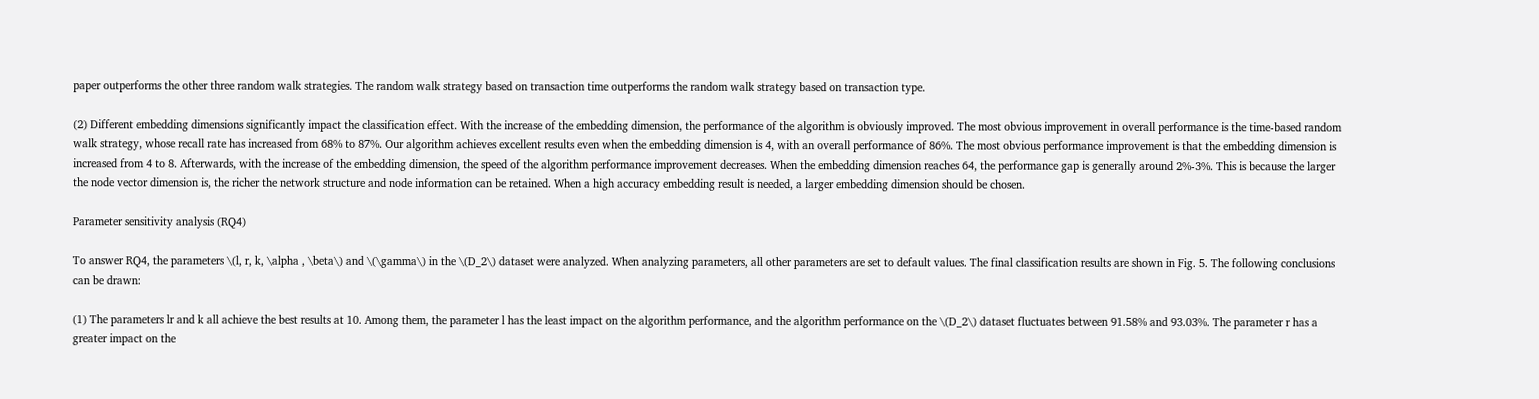paper outperforms the other three random walk strategies. The random walk strategy based on transaction time outperforms the random walk strategy based on transaction type.

(2) Different embedding dimensions significantly impact the classification effect. With the increase of the embedding dimension, the performance of the algorithm is obviously improved. The most obvious improvement in overall performance is the time-based random walk strategy, whose recall rate has increased from 68% to 87%. Our algorithm achieves excellent results even when the embedding dimension is 4, with an overall performance of 86%. The most obvious performance improvement is that the embedding dimension is increased from 4 to 8. Afterwards, with the increase of the embedding dimension, the speed of the algorithm performance improvement decreases. When the embedding dimension reaches 64, the performance gap is generally around 2%-3%. This is because the larger the node vector dimension is, the richer the network structure and node information can be retained. When a high accuracy embedding result is needed, a larger embedding dimension should be chosen.

Parameter sensitivity analysis (RQ4)

To answer RQ4, the parameters \(l, r, k, \alpha , \beta\) and \(\gamma\) in the \(D_2\) dataset were analyzed. When analyzing parameters, all other parameters are set to default values. The final classification results are shown in Fig. 5. The following conclusions can be drawn:

(1) The parameters lr and k all achieve the best results at 10. Among them, the parameter l has the least impact on the algorithm performance, and the algorithm performance on the \(D_2\) dataset fluctuates between 91.58% and 93.03%. The parameter r has a greater impact on the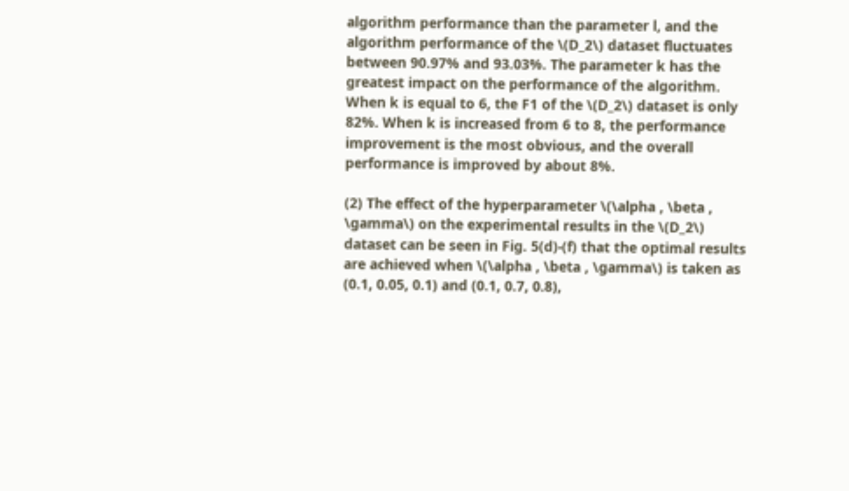algorithm performance than the parameter l, and the algorithm performance of the \(D_2\) dataset fluctuates between 90.97% and 93.03%. The parameter k has the greatest impact on the performance of the algorithm. When k is equal to 6, the F1 of the \(D_2\) dataset is only 82%. When k is increased from 6 to 8, the performance improvement is the most obvious, and the overall performance is improved by about 8%.

(2) The effect of the hyperparameter \(\alpha , \beta , \gamma\) on the experimental results in the \(D_2\) dataset can be seen in Fig. 5(d)-(f) that the optimal results are achieved when \(\alpha , \beta , \gamma\) is taken as (0.1, 0.05, 0.1) and (0.1, 0.7, 0.8),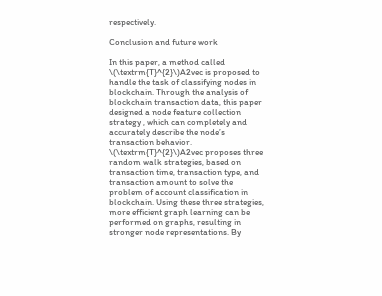respectively.

Conclusion and future work

In this paper, a method called \(\textrm{T}^{2}\)A2vec is proposed to handle the task of classifying nodes in blockchain. Through the analysis of blockchain transaction data, this paper designed a node feature collection strategy , which can completely and accurately describe the node’s transaction behavior. \(\textrm{T}^{2}\)A2vec proposes three random walk strategies, based on transaction time, transaction type, and transaction amount to solve the problem of account classification in blockchain. Using these three strategies, more efficient graph learning can be performed on graphs, resulting in stronger node representations. By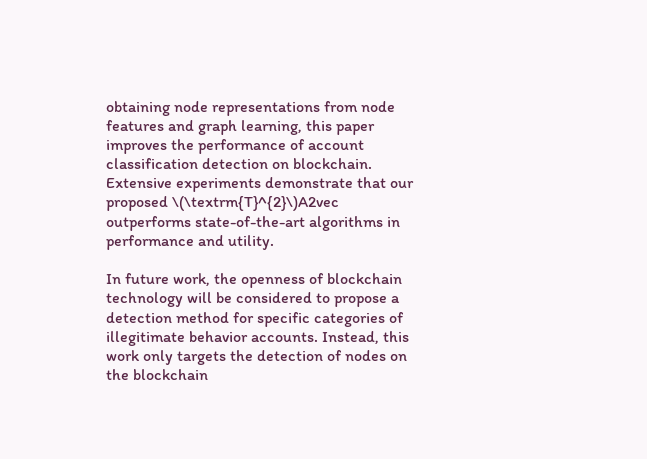obtaining node representations from node features and graph learning, this paper improves the performance of account classification detection on blockchain. Extensive experiments demonstrate that our proposed \(\textrm{T}^{2}\)A2vec outperforms state-of-the-art algorithms in performance and utility.

In future work, the openness of blockchain technology will be considered to propose a detection method for specific categories of illegitimate behavior accounts. Instead, this work only targets the detection of nodes on the blockchain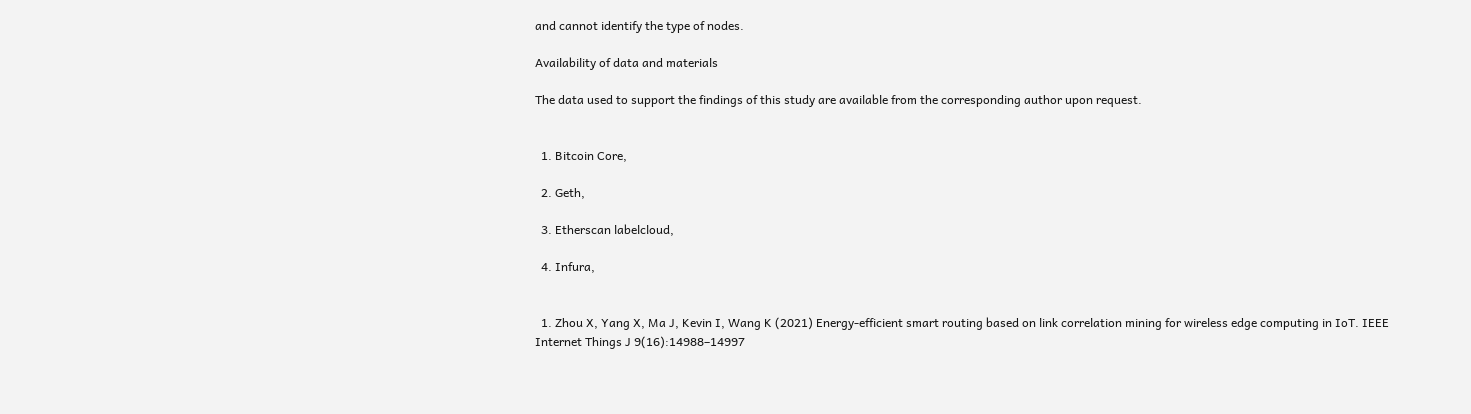and cannot identify the type of nodes.

Availability of data and materials

The data used to support the findings of this study are available from the corresponding author upon request.


  1. Bitcoin Core,

  2. Geth,

  3. Etherscan labelcloud,

  4. Infura,


  1. Zhou X, Yang X, Ma J, Kevin I, Wang K (2021) Energy-efficient smart routing based on link correlation mining for wireless edge computing in IoT. IEEE Internet Things J 9(16):14988–14997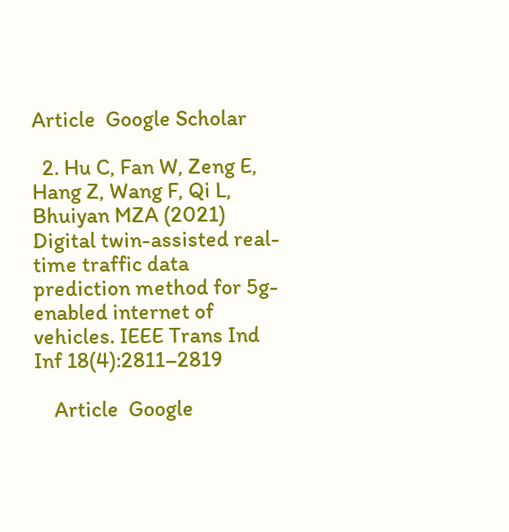Article  Google Scholar

  2. Hu C, Fan W, Zeng E, Hang Z, Wang F, Qi L, Bhuiyan MZA (2021) Digital twin-assisted real-time traffic data prediction method for 5g-enabled internet of vehicles. IEEE Trans Ind Inf 18(4):2811–2819

    Article  Google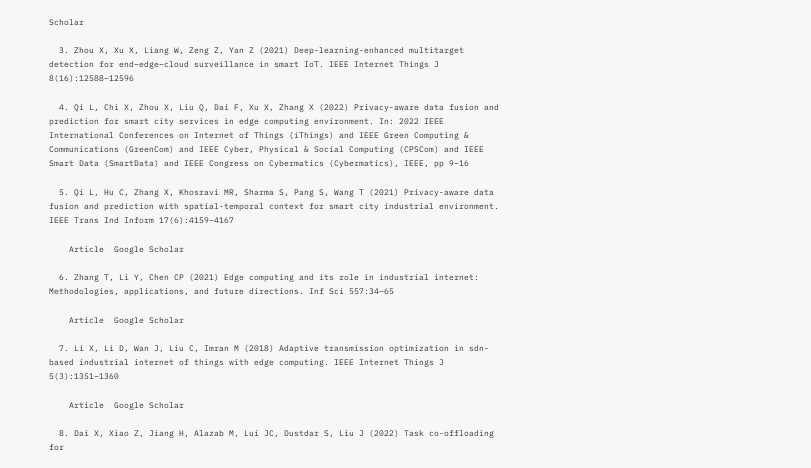Scholar

  3. Zhou X, Xu X, Liang W, Zeng Z, Yan Z (2021) Deep-learning-enhanced multitarget detection for end–edge–cloud surveillance in smart IoT. IEEE Internet Things J 8(16):12588–12596

  4. Qi L, Chi X, Zhou X, Liu Q, Dai F, Xu X, Zhang X (2022) Privacy-aware data fusion and prediction for smart city services in edge computing environment. In: 2022 IEEE International Conferences on Internet of Things (iThings) and IEEE Green Computing & Communications (GreenCom) and IEEE Cyber, Physical & Social Computing (CPSCom) and IEEE Smart Data (SmartData) and IEEE Congress on Cybermatics (Cybermatics), IEEE, pp 9–16

  5. Qi L, Hu C, Zhang X, Khosravi MR, Sharma S, Pang S, Wang T (2021) Privacy-aware data fusion and prediction with spatial-temporal context for smart city industrial environment. IEEE Trans Ind Inform 17(6):4159–4167

    Article  Google Scholar

  6. Zhang T, Li Y, Chen CP (2021) Edge computing and its role in industrial internet: Methodologies, applications, and future directions. Inf Sci 557:34–65

    Article  Google Scholar

  7. Li X, Li D, Wan J, Liu C, Imran M (2018) Adaptive transmission optimization in sdn-based industrial internet of things with edge computing. IEEE Internet Things J 5(3):1351–1360

    Article  Google Scholar

  8. Dai X, Xiao Z, Jiang H, Alazab M, Lui JC, Dustdar S, Liu J (2022) Task co-offloading for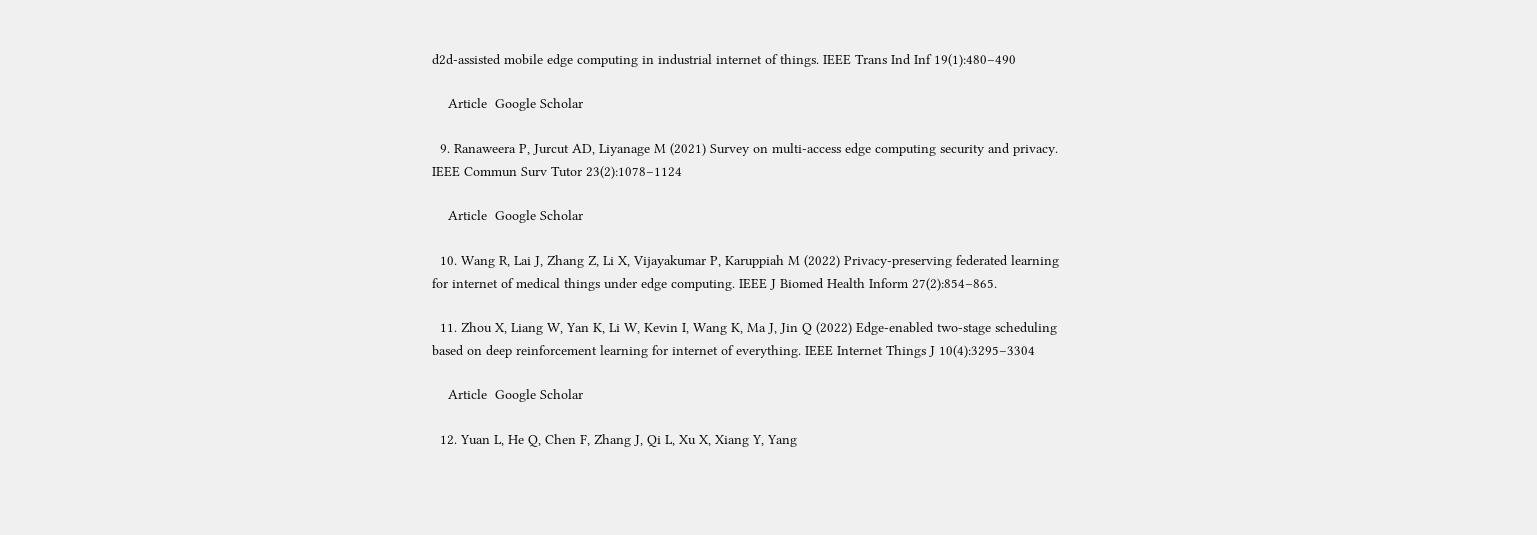d2d-assisted mobile edge computing in industrial internet of things. IEEE Trans Ind Inf 19(1):480–490

    Article  Google Scholar

  9. Ranaweera P, Jurcut AD, Liyanage M (2021) Survey on multi-access edge computing security and privacy. IEEE Commun Surv Tutor 23(2):1078–1124

    Article  Google Scholar

  10. Wang R, Lai J, Zhang Z, Li X, Vijayakumar P, Karuppiah M (2022) Privacy-preserving federated learning for internet of medical things under edge computing. IEEE J Biomed Health Inform 27(2):854–865.

  11. Zhou X, Liang W, Yan K, Li W, Kevin I, Wang K, Ma J, Jin Q (2022) Edge-enabled two-stage scheduling based on deep reinforcement learning for internet of everything. IEEE Internet Things J 10(4):3295–3304

    Article  Google Scholar

  12. Yuan L, He Q, Chen F, Zhang J, Qi L, Xu X, Xiang Y, Yang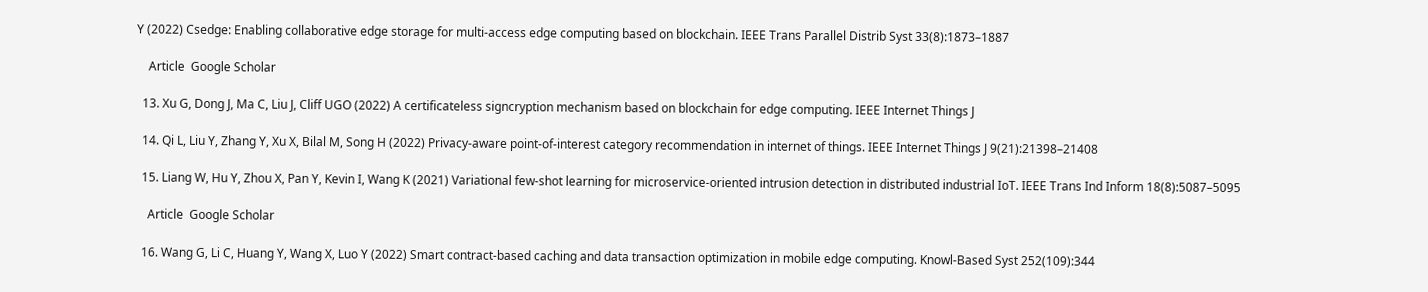Y (2022) Csedge: Enabling collaborative edge storage for multi-access edge computing based on blockchain. IEEE Trans Parallel Distrib Syst 33(8):1873–1887

    Article  Google Scholar

  13. Xu G, Dong J, Ma C, Liu J, Cliff UGO (2022) A certificateless signcryption mechanism based on blockchain for edge computing. IEEE Internet Things J

  14. Qi L, Liu Y, Zhang Y, Xu X, Bilal M, Song H (2022) Privacy-aware point-of-interest category recommendation in internet of things. IEEE Internet Things J 9(21):21398–21408

  15. Liang W, Hu Y, Zhou X, Pan Y, Kevin I, Wang K (2021) Variational few-shot learning for microservice-oriented intrusion detection in distributed industrial IoT. IEEE Trans Ind Inform 18(8):5087–5095

    Article  Google Scholar

  16. Wang G, Li C, Huang Y, Wang X, Luo Y (2022) Smart contract-based caching and data transaction optimization in mobile edge computing. Knowl-Based Syst 252(109):344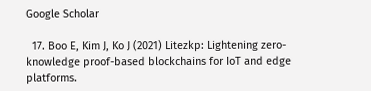Google Scholar

  17. Boo E, Kim J, Ko J (2021) Litezkp: Lightening zero-knowledge proof-based blockchains for IoT and edge platforms.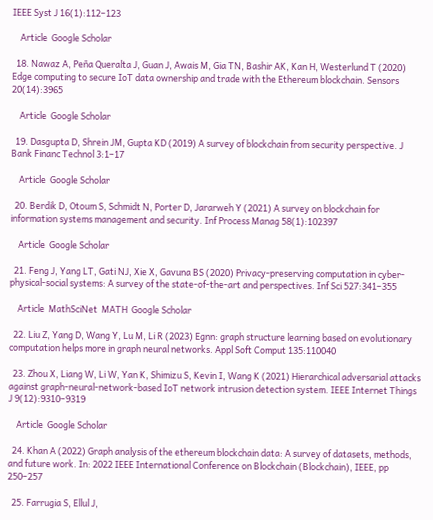IEEE Syst J 16(1):112–123

    Article  Google Scholar

  18. Nawaz A, Peña Queralta J, Guan J, Awais M, Gia TN, Bashir AK, Kan H, Westerlund T (2020) Edge computing to secure IoT data ownership and trade with the Ethereum blockchain. Sensors 20(14):3965

    Article  Google Scholar

  19. Dasgupta D, Shrein JM, Gupta KD (2019) A survey of blockchain from security perspective. J Bank Financ Technol 3:1–17

    Article  Google Scholar

  20. Berdik D, Otoum S, Schmidt N, Porter D, Jararweh Y (2021) A survey on blockchain for information systems management and security. Inf Process Manag 58(1):102397

    Article  Google Scholar

  21. Feng J, Yang LT, Gati NJ, Xie X, Gavuna BS (2020) Privacy-preserving computation in cyber-physical-social systems: A survey of the state-of-the-art and perspectives. Inf Sci 527:341–355

    Article  MathSciNet  MATH  Google Scholar

  22. Liu Z, Yang D, Wang Y, Lu M, Li R (2023) Egnn: graph structure learning based on evolutionary computation helps more in graph neural networks. Appl Soft Comput 135:110040

  23. Zhou X, Liang W, Li W, Yan K, Shimizu S, Kevin I, Wang K (2021) Hierarchical adversarial attacks against graph-neural-network-based IoT network intrusion detection system. IEEE Internet Things J 9(12):9310–9319

    Article  Google Scholar

  24. Khan A (2022) Graph analysis of the ethereum blockchain data: A survey of datasets, methods, and future work. In: 2022 IEEE International Conference on Blockchain (Blockchain), IEEE, pp 250–257

  25. Farrugia S, Ellul J,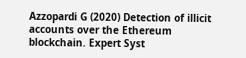Azzopardi G (2020) Detection of illicit accounts over the Ethereum blockchain. Expert Syst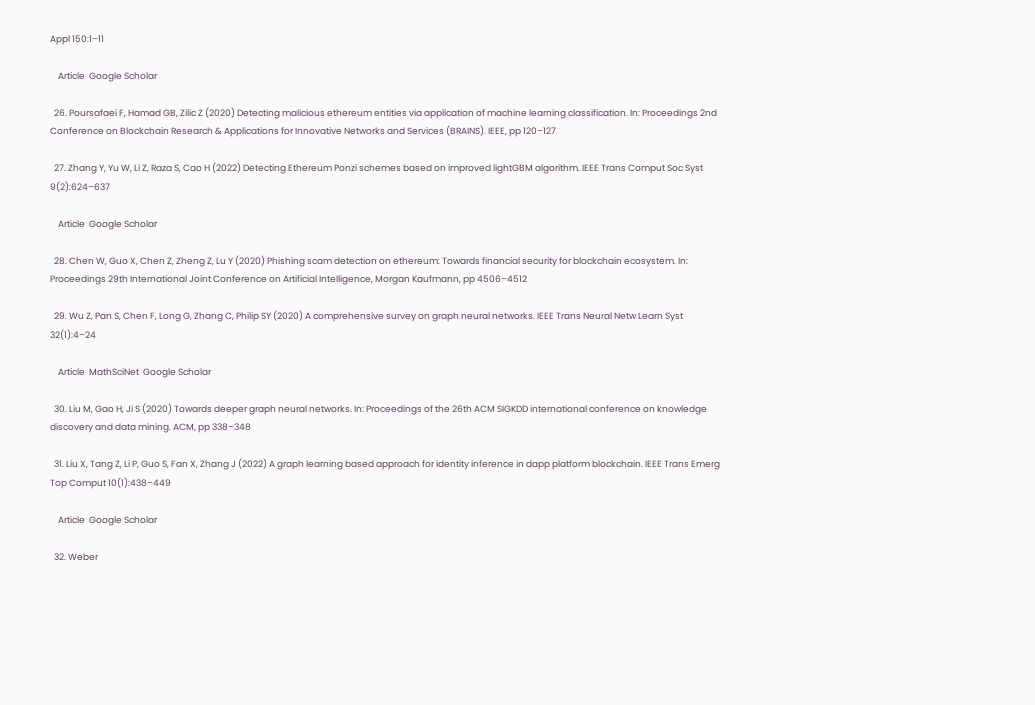Appl 150:1–11

    Article  Google Scholar

  26. Poursafaei F, Hamad GB, Zilic Z (2020) Detecting malicious ethereum entities via application of machine learning classification. In: Proceedings 2nd Conference on Blockchain Research & Applications for Innovative Networks and Services (BRAINS). IEEE, pp 120–127

  27. Zhang Y, Yu W, Li Z, Raza S, Cao H (2022) Detecting Ethereum Ponzi schemes based on improved lightGBM algorithm. IEEE Trans Comput Soc Syst 9(2):624–637

    Article  Google Scholar

  28. Chen W, Guo X, Chen Z, Zheng Z, Lu Y (2020) Phishing scam detection on ethereum: Towards financial security for blockchain ecosystem. In: Proceedings 29th International Joint Conference on Artificial Intelligence, Morgan Kaufmann, pp 4506–4512

  29. Wu Z, Pan S, Chen F, Long G, Zhang C, Philip SY (2020) A comprehensive survey on graph neural networks. IEEE Trans Neural Netw Learn Syst 32(1):4–24

    Article  MathSciNet  Google Scholar

  30. Liu M, Gao H, Ji S (2020) Towards deeper graph neural networks. In: Proceedings of the 26th ACM SIGKDD international conference on knowledge discovery and data mining. ACM, pp 338–348

  31. Liu X, Tang Z, Li P, Guo S, Fan X, Zhang J (2022) A graph learning based approach for identity inference in dapp platform blockchain. IEEE Trans Emerg Top Comput 10(1):438–449

    Article  Google Scholar

  32. Weber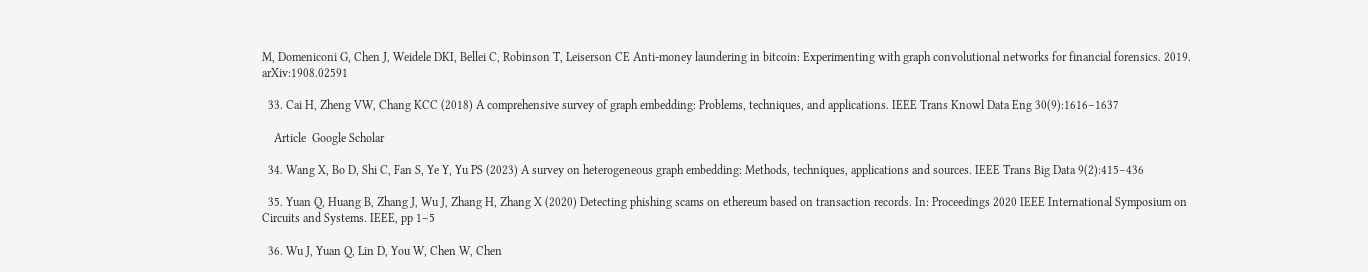M, Domeniconi G, Chen J, Weidele DKI, Bellei C, Robinson T, Leiserson CE Anti-money laundering in bitcoin: Experimenting with graph convolutional networks for financial forensics. 2019. arXiv:1908.02591

  33. Cai H, Zheng VW, Chang KCC (2018) A comprehensive survey of graph embedding: Problems, techniques, and applications. IEEE Trans Knowl Data Eng 30(9):1616–1637

    Article  Google Scholar

  34. Wang X, Bo D, Shi C, Fan S, Ye Y, Yu PS (2023) A survey on heterogeneous graph embedding: Methods, techniques, applications and sources. IEEE Trans Big Data 9(2):415–436

  35. Yuan Q, Huang B, Zhang J, Wu J, Zhang H, Zhang X (2020) Detecting phishing scams on ethereum based on transaction records. In: Proceedings 2020 IEEE International Symposium on Circuits and Systems. IEEE, pp 1–5

  36. Wu J, Yuan Q, Lin D, You W, Chen W, Chen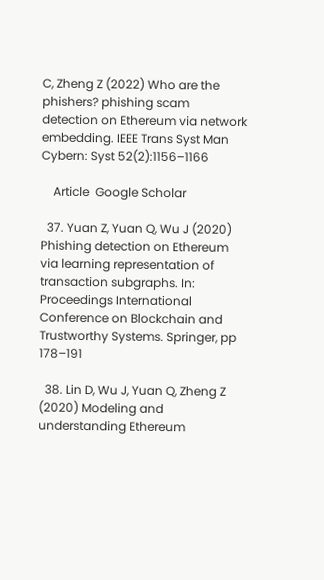C, Zheng Z (2022) Who are the phishers? phishing scam detection on Ethereum via network embedding. IEEE Trans Syst Man Cybern: Syst 52(2):1156–1166

    Article  Google Scholar

  37. Yuan Z, Yuan Q, Wu J (2020) Phishing detection on Ethereum via learning representation of transaction subgraphs. In: Proceedings International Conference on Blockchain and Trustworthy Systems. Springer, pp 178–191

  38. Lin D, Wu J, Yuan Q, Zheng Z (2020) Modeling and understanding Ethereum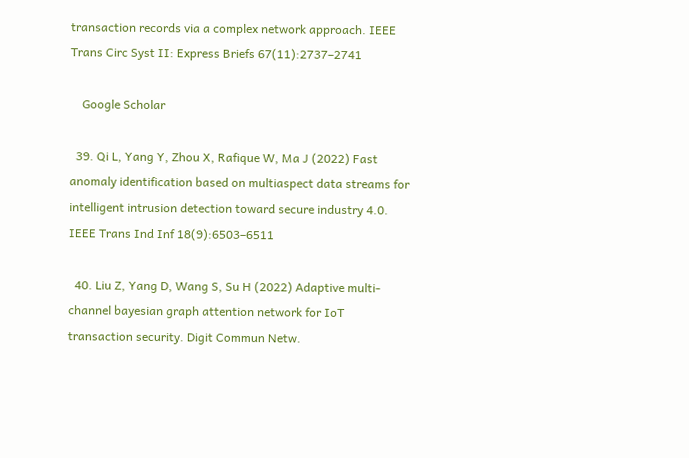transaction records via a complex network approach. IEEE Trans Circ Syst II: Express Briefs 67(11):2737–2741

    Google Scholar

  39. Qi L, Yang Y, Zhou X, Rafique W, Ma J (2022) Fast anomaly identification based on multiaspect data streams for intelligent intrusion detection toward secure industry 4.0. IEEE Trans Ind Inf 18(9):6503–6511

  40. Liu Z, Yang D, Wang S, Su H (2022) Adaptive multi-channel bayesian graph attention network for IoT transaction security. Digit Commun Netw.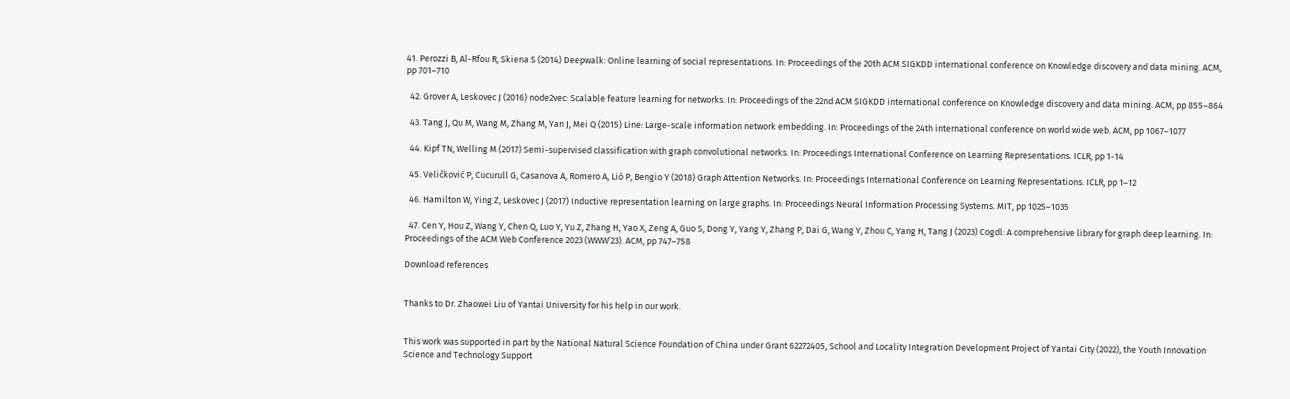41. Perozzi B, Al-Rfou R, Skiena S (2014) Deepwalk: Online learning of social representations. In: Proceedings of the 20th ACM SIGKDD international conference on Knowledge discovery and data mining. ACM, pp 701–710

  42. Grover A, Leskovec J (2016) node2vec: Scalable feature learning for networks. In: Proceedings of the 22nd ACM SIGKDD international conference on Knowledge discovery and data mining. ACM, pp 855–864

  43. Tang J, Qu M, Wang M, Zhang M, Yan J, Mei Q (2015) Line: Large-scale information network embedding. In: Proceedings of the 24th international conference on world wide web. ACM, pp 1067–1077

  44. Kipf TN, Welling M (2017) Semi-supervised classification with graph convolutional networks. In: Proceedings International Conference on Learning Representations. ICLR, pp 1-14

  45. Veličković P, Cucurull G, Casanova A, Romero A, Liò P, Bengio Y (2018) Graph Attention Networks. In: Proceedings International Conference on Learning Representations. ICLR, pp 1–12

  46. Hamilton W, Ying Z, Leskovec J (2017) Inductive representation learning on large graphs. In: Proceedings Neural Information Processing Systems. MIT, pp 1025–1035

  47. Cen Y, Hou Z, Wang Y, Chen Q, Luo Y, Yu Z, Zhang H, Yao X, Zeng A, Guo S, Dong Y, Yang Y, Zhang P, Dai G, Wang Y, Zhou C, Yang H, Tang J (2023) Cogdl: A comprehensive library for graph deep learning. In: Proceedings of the ACM Web Conference 2023 (WWW’23). ACM, pp 747–758

Download references


Thanks to Dr. Zhaowei Liu of Yantai University for his help in our work.


This work was supported in part by the National Natural Science Foundation of China under Grant 62272405, School and Locality Integration Development Project of Yantai City (2022), the Youth Innovation Science and Technology Support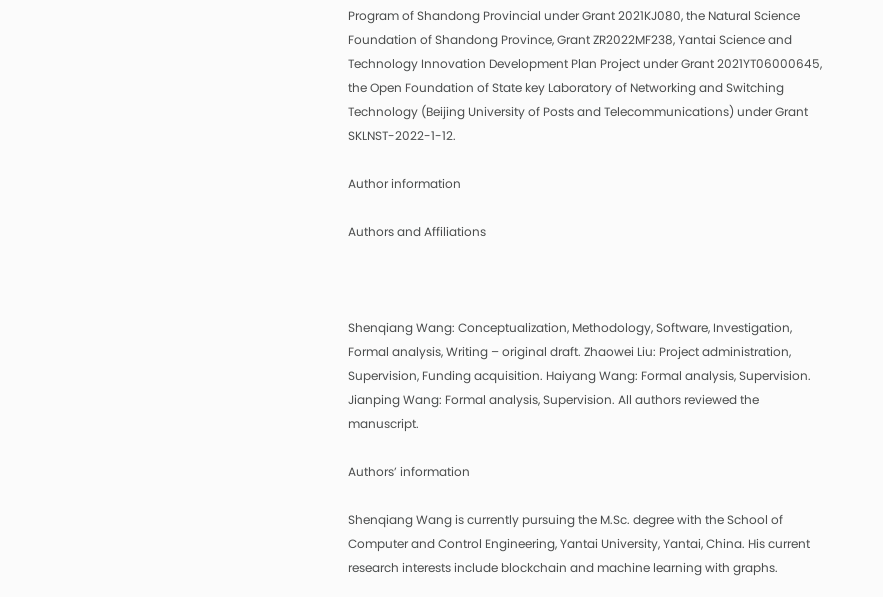Program of Shandong Provincial under Grant 2021KJ080, the Natural Science Foundation of Shandong Province, Grant ZR2022MF238, Yantai Science and Technology Innovation Development Plan Project under Grant 2021YT06000645, the Open Foundation of State key Laboratory of Networking and Switching Technology (Beijing University of Posts and Telecommunications) under Grant SKLNST-2022-1-12.

Author information

Authors and Affiliations



Shenqiang Wang: Conceptualization, Methodology, Software, Investigation, Formal analysis, Writing – original draft. Zhaowei Liu: Project administration, Supervision, Funding acquisition. Haiyang Wang: Formal analysis, Supervision. Jianping Wang: Formal analysis, Supervision. All authors reviewed the manuscript.

Authors’ information

Shenqiang Wang is currently pursuing the M.Sc. degree with the School of Computer and Control Engineering, Yantai University, Yantai, China. His current research interests include blockchain and machine learning with graphs.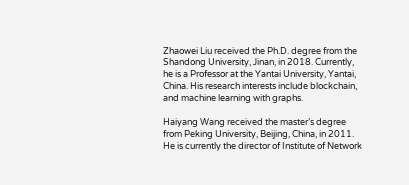Zhaowei Liu received the Ph.D. degree from the Shandong University, Jinan, in 2018. Currently, he is a Professor at the Yantai University, Yantai, China. His research interests include blockchain, and machine learning with graphs.

Haiyang Wang received the master’s degree from Peking University, Beijing, China, in 2011. He is currently the director of Institute of Network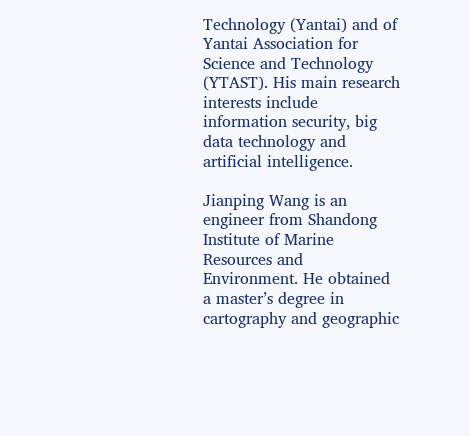Technology (Yantai) and of Yantai Association for Science and Technology (YTAST). His main research interests include information security, big data technology and artificial intelligence.

Jianping Wang is an engineer from Shandong Institute of Marine Resources and Environment. He obtained a master’s degree in cartography and geographic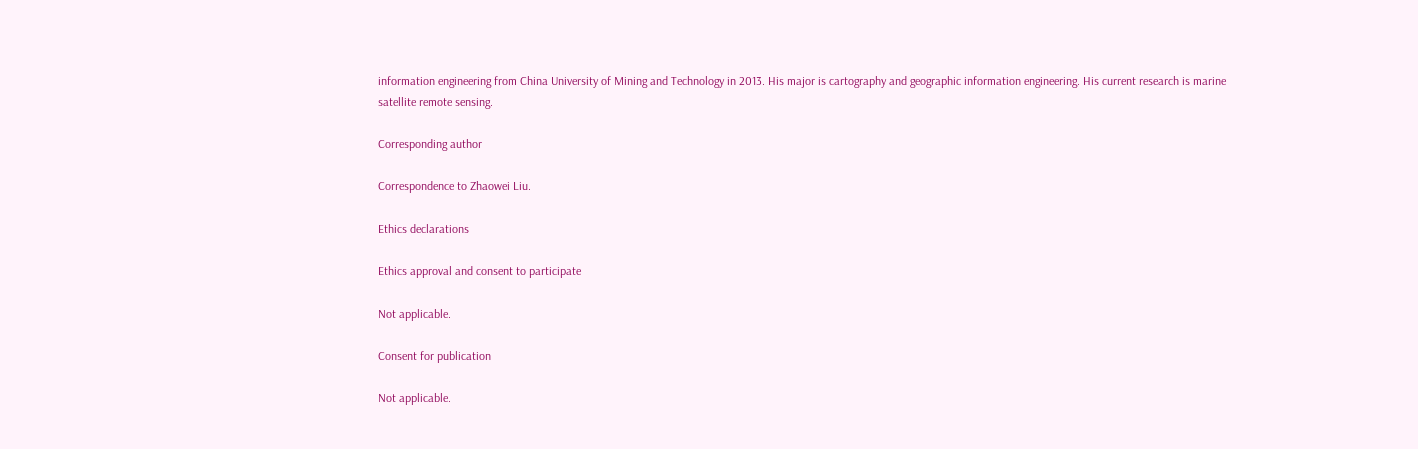information engineering from China University of Mining and Technology in 2013. His major is cartography and geographic information engineering. His current research is marine satellite remote sensing.

Corresponding author

Correspondence to Zhaowei Liu.

Ethics declarations

Ethics approval and consent to participate

Not applicable.

Consent for publication

Not applicable.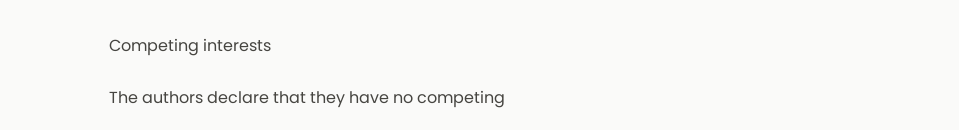Competing interests

The authors declare that they have no competing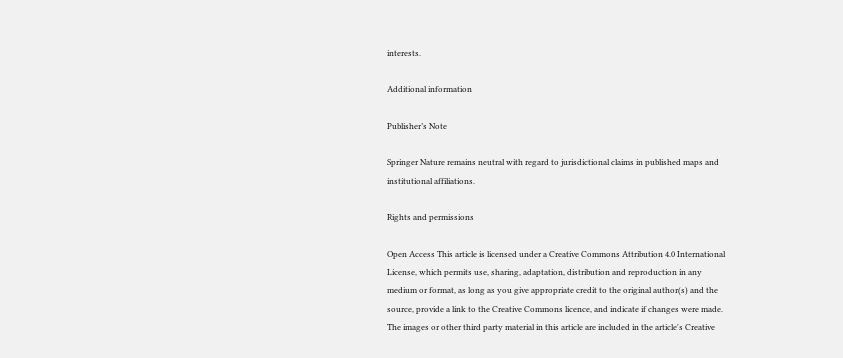interests.

Additional information

Publisher’s Note

Springer Nature remains neutral with regard to jurisdictional claims in published maps and institutional affiliations.

Rights and permissions

Open Access This article is licensed under a Creative Commons Attribution 4.0 International License, which permits use, sharing, adaptation, distribution and reproduction in any medium or format, as long as you give appropriate credit to the original author(s) and the source, provide a link to the Creative Commons licence, and indicate if changes were made. The images or other third party material in this article are included in the article's Creative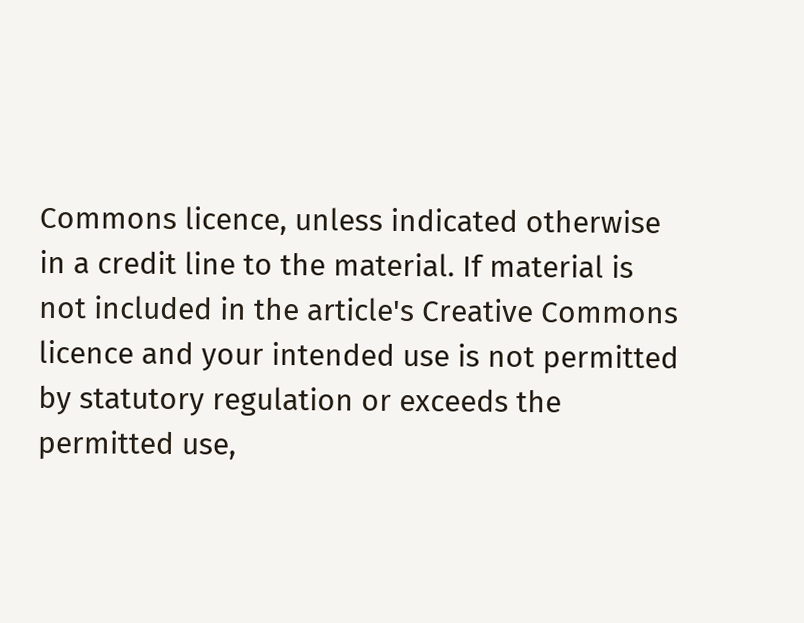Commons licence, unless indicated otherwise in a credit line to the material. If material is not included in the article's Creative Commons licence and your intended use is not permitted by statutory regulation or exceeds the permitted use,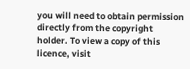you will need to obtain permission directly from the copyright holder. To view a copy of this licence, visit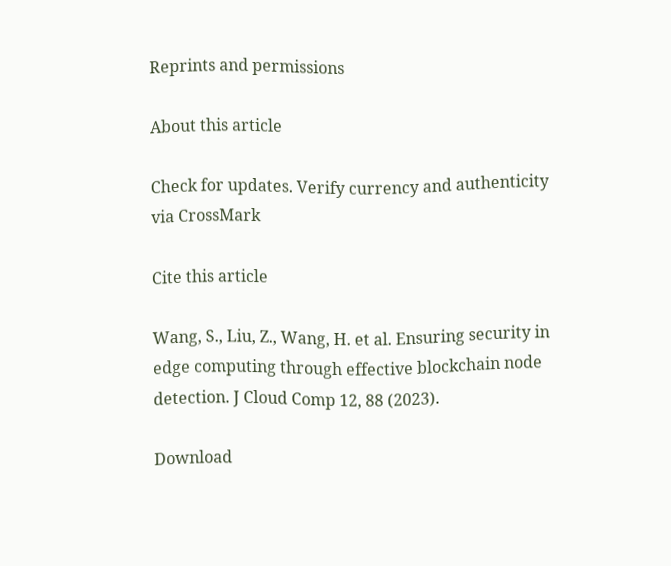Reprints and permissions

About this article

Check for updates. Verify currency and authenticity via CrossMark

Cite this article

Wang, S., Liu, Z., Wang, H. et al. Ensuring security in edge computing through effective blockchain node detection. J Cloud Comp 12, 88 (2023).

Download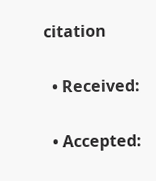citation

  • Received:

  • Accepted: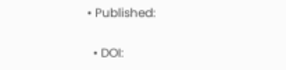• Published:

  • DOI: